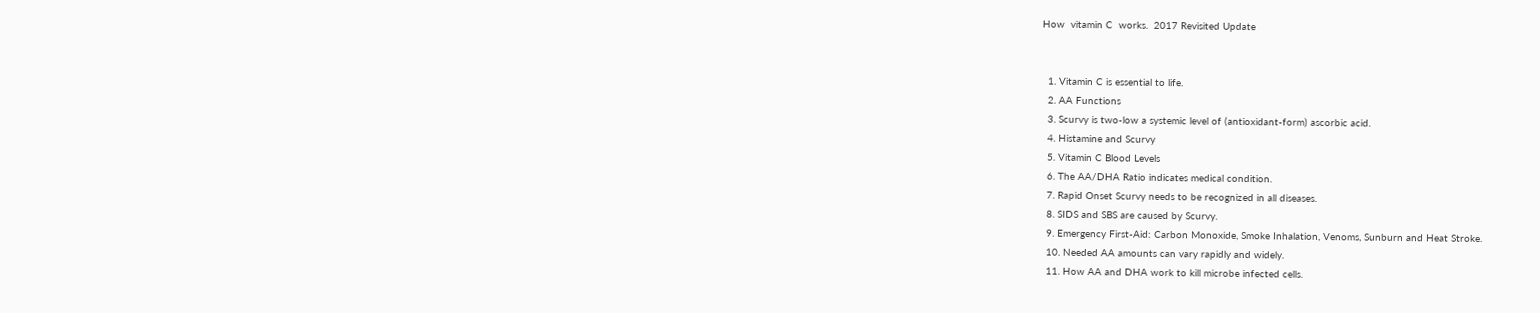How  vitamin C  works.  2017 Revisited Update


  1. Vitamin C is essential to life.
  2. AA Functions
  3. Scurvy is two-low a systemic level of (antioxidant-form) ascorbic acid.
  4. Histamine and Scurvy
  5. Vitamin C Blood Levels
  6. The AA/DHA Ratio indicates medical condition.
  7. Rapid Onset Scurvy needs to be recognized in all diseases.
  8. SIDS and SBS are caused by Scurvy.
  9. Emergency First-Aid: Carbon Monoxide, Smoke Inhalation, Venoms, Sunburn and Heat Stroke.
  10. Needed AA amounts can vary rapidly and widely.
  11. How AA and DHA work to kill microbe infected cells.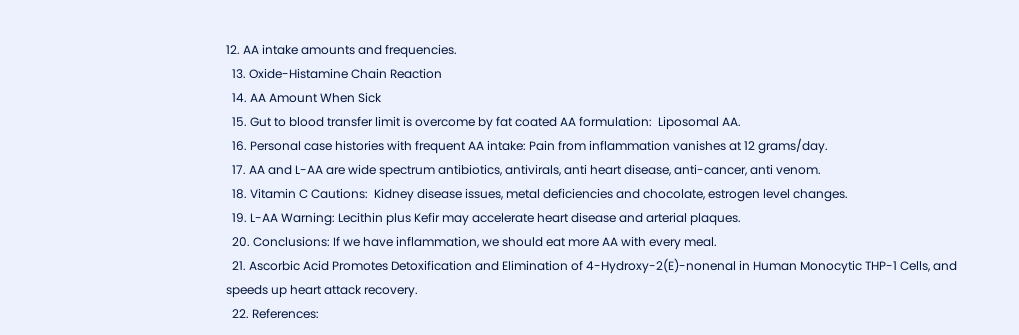12. AA intake amounts and frequencies.
  13. Oxide-Histamine Chain Reaction
  14. AA Amount When Sick
  15. Gut to blood transfer limit is overcome by fat coated AA formulation:  Liposomal AA.
  16. Personal case histories with frequent AA intake: Pain from inflammation vanishes at 12 grams/day.
  17. AA and L-AA are wide spectrum antibiotics, antivirals, anti heart disease, anti-cancer, anti venom.
  18. Vitamin C Cautions:  Kidney disease issues, metal deficiencies and chocolate, estrogen level changes.
  19. L-AA Warning: Lecithin plus Kefir may accelerate heart disease and arterial plaques.
  20. Conclusions: If we have inflammation, we should eat more AA with every meal.
  21. Ascorbic Acid Promotes Detoxification and Elimination of 4-Hydroxy-2(E)-nonenal in Human Monocytic THP-1 Cells, and speeds up heart attack recovery.
  22. References: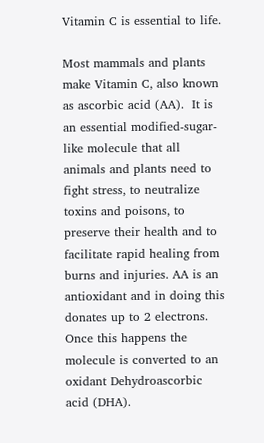Vitamin C is essential to life.

Most mammals and plants make Vitamin C, also known as ascorbic acid (AA).  It is an essential modified-sugar-like molecule that all animals and plants need to fight stress, to neutralize toxins and poisons, to preserve their health and to facilitate rapid healing from burns and injuries. AA is an antioxidant and in doing this donates up to 2 electrons. Once this happens the molecule is converted to an oxidant Dehydroascorbic acid (DHA).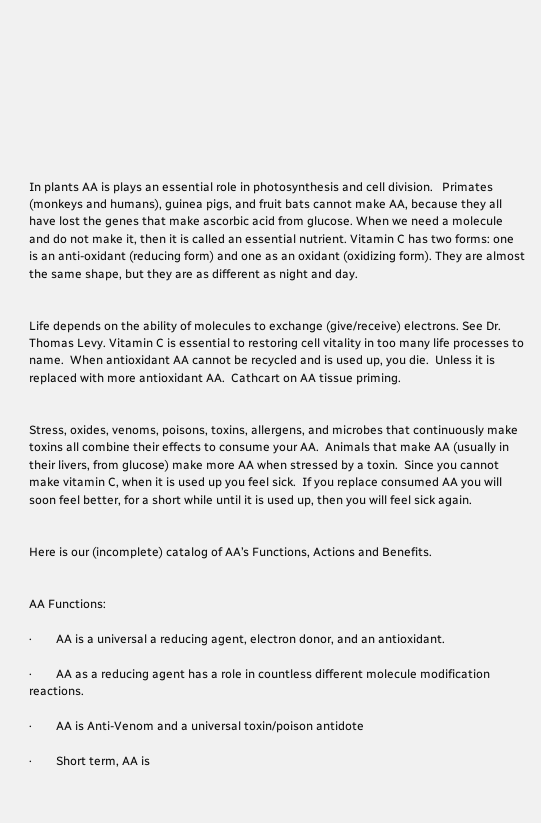In plants AA is plays an essential role in photosynthesis and cell division.   Primates (monkeys and humans), guinea pigs, and fruit bats cannot make AA, because they all have lost the genes that make ascorbic acid from glucose. When we need a molecule and do not make it, then it is called an essential nutrient. Vitamin C has two forms: one is an anti-oxidant (reducing form) and one as an oxidant (oxidizing form). They are almost the same shape, but they are as different as night and day.


Life depends on the ability of molecules to exchange (give/receive) electrons. See Dr. Thomas Levy. Vitamin C is essential to restoring cell vitality in too many life processes to name.  When antioxidant AA cannot be recycled and is used up, you die.  Unless it is replaced with more antioxidant AA.  Cathcart on AA tissue priming.


Stress, oxides, venoms, poisons, toxins, allergens, and microbes that continuously make toxins all combine their effects to consume your AA.  Animals that make AA (usually in their livers, from glucose) make more AA when stressed by a toxin.  Since you cannot make vitamin C, when it is used up you feel sick.  If you replace consumed AA you will soon feel better, for a short while until it is used up, then you will feel sick again.


Here is our (incomplete) catalog of AA’s Functions, Actions and Benefits.


AA Functions:

·        AA is a universal a reducing agent, electron donor, and an antioxidant.

·        AA as a reducing agent has a role in countless different molecule modification reactions.

·        AA is Anti-Venom and a universal toxin/poison antidote

·        Short term, AA is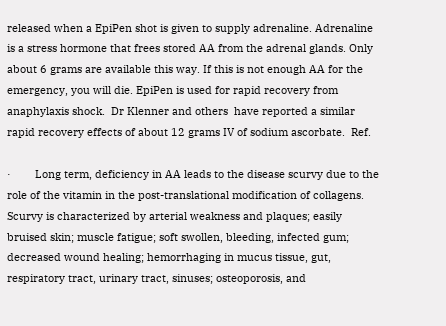released when a EpiPen shot is given to supply adrenaline. Adrenaline is a stress hormone that frees stored AA from the adrenal glands. Only about 6 grams are available this way. If this is not enough AA for the emergency, you will die. EpiPen is used for rapid recovery from anaphylaxis shock.  Dr Klenner and others  have reported a similar rapid recovery effects of about 12 grams IV of sodium ascorbate.  Ref.

·        Long term, deficiency in AA leads to the disease scurvy due to the role of the vitamin in the post-translational modification of collagens. Scurvy is characterized by arterial weakness and plaques; easily bruised skin; muscle fatigue; soft swollen, bleeding, infected gum; decreased wound healing; hemorrhaging in mucus tissue, gut, respiratory tract, urinary tract, sinuses; osteoporosis, and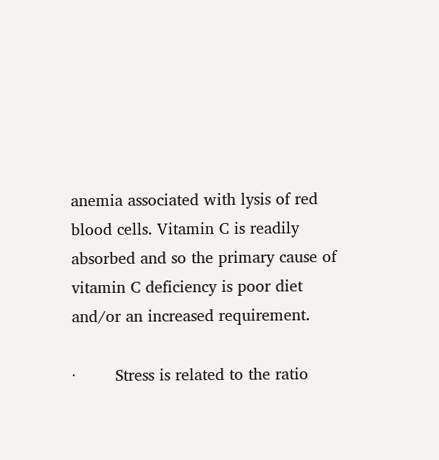anemia associated with lysis of red blood cells. Vitamin C is readily absorbed and so the primary cause of vitamin C deficiency is poor diet and/or an increased requirement.

·        Stress is related to the ratio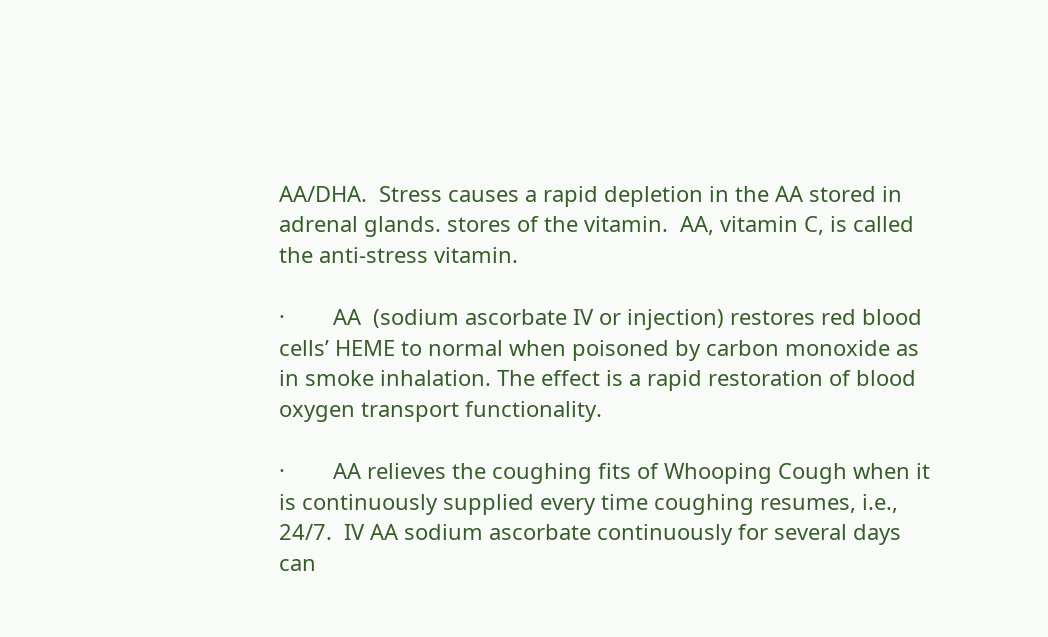AA/DHA.  Stress causes a rapid depletion in the AA stored in adrenal glands. stores of the vitamin.  AA, vitamin C, is called the anti-stress vitamin.

·        AA  (sodium ascorbate IV or injection) restores red blood cells’ HEME to normal when poisoned by carbon monoxide as in smoke inhalation. The effect is a rapid restoration of blood oxygen transport functionality.

·        AA relieves the coughing fits of Whooping Cough when it is continuously supplied every time coughing resumes, i.e., 24/7.  IV AA sodium ascorbate continuously for several days can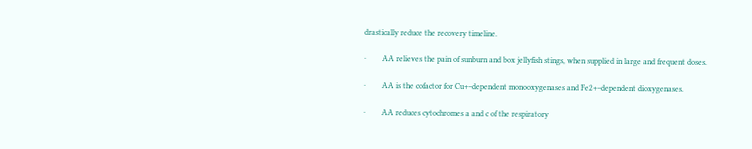drastically reduce the recovery timeline.

·        AA relieves the pain of sunburn and box jellyfish stings, when supplied in large and frequent doses.

·        AA is the cofactor for Cu+–dependent monooxygenases and Fe2+–dependent dioxygenases.

·        AA reduces cytochromes a and c of the respiratory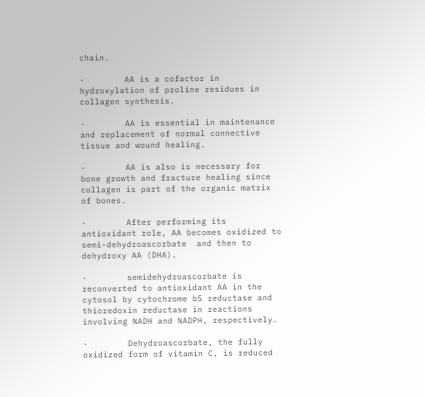chain.

·        AA is a cofactor in hydroxylation of proline residues in collagen synthesis.

·        AA is essential in maintenance and replacement of normal connective tissue and wound healing.

·        AA is also is necessary for bone growth and fracture healing since collagen is part of the organic matrix of bones.

·        After performing its antioxidant role, AA becomes oxidized to semi-dehydroascorbate  and then to dehydroxy AA (DHA).

·        semidehydroascorbate is reconverted to antioxidant AA in the cytosol by cytochrome b5 reductase and thioredoxin reductase in reactions involving NADH and NADPH, respectively.

·        Dehydroascorbate, the fully oxidized form of vitamin C, is reduced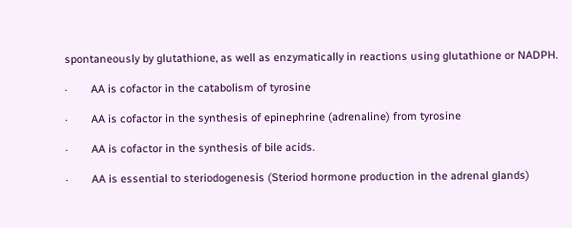spontaneously by glutathione, as well as enzymatically in reactions using glutathione or NADPH.

·        AA is cofactor in the catabolism of tyrosine

·        AA is cofactor in the synthesis of epinephrine (adrenaline) from tyrosine

·        AA is cofactor in the synthesis of bile acids.

·        AA is essential to steriodogenesis (Steriod hormone production in the adrenal glands)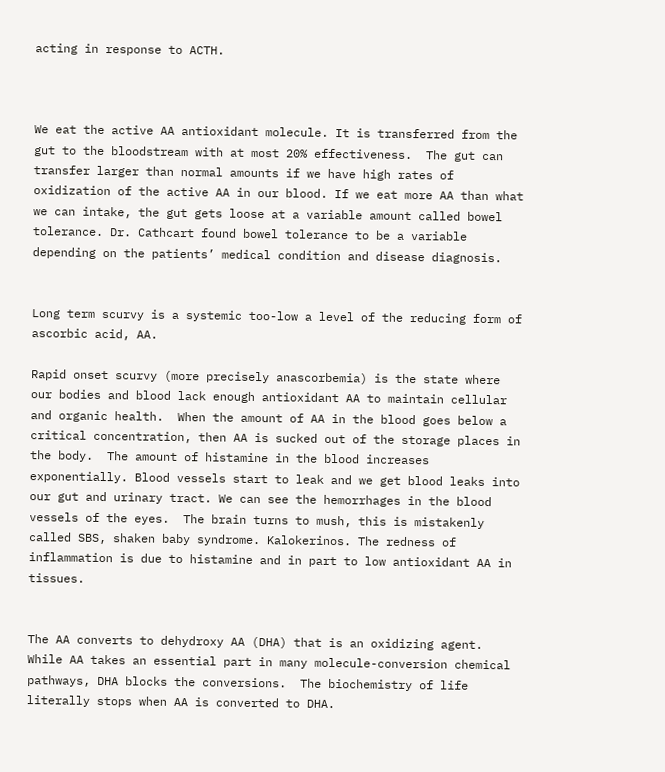acting in response to ACTH.



We eat the active AA antioxidant molecule. It is transferred from the gut to the bloodstream with at most 20% effectiveness.  The gut can transfer larger than normal amounts if we have high rates of oxidization of the active AA in our blood. If we eat more AA than what we can intake, the gut gets loose at a variable amount called bowel tolerance. Dr. Cathcart found bowel tolerance to be a variable depending on the patients’ medical condition and disease diagnosis.


Long term scurvy is a systemic too-low a level of the reducing form of ascorbic acid, AA.

Rapid onset scurvy (more precisely anascorbemia) is the state where our bodies and blood lack enough antioxidant AA to maintain cellular and organic health.  When the amount of AA in the blood goes below a critical concentration, then AA is sucked out of the storage places in the body.  The amount of histamine in the blood increases exponentially. Blood vessels start to leak and we get blood leaks into our gut and urinary tract. We can see the hemorrhages in the blood vessels of the eyes.  The brain turns to mush, this is mistakenly called SBS, shaken baby syndrome. Kalokerinos. The redness of inflammation is due to histamine and in part to low antioxidant AA in tissues.


The AA converts to dehydroxy AA (DHA) that is an oxidizing agent.  While AA takes an essential part in many molecule-conversion chemical pathways, DHA blocks the conversions.  The biochemistry of life literally stops when AA is converted to DHA.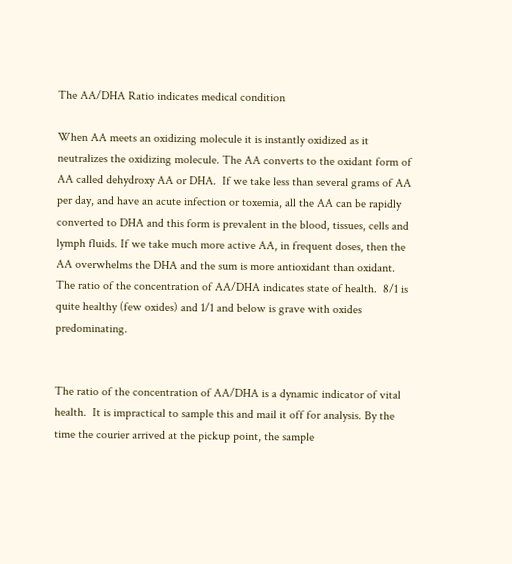The AA/DHA Ratio indicates medical condition

When AA meets an oxidizing molecule it is instantly oxidized as it neutralizes the oxidizing molecule. The AA converts to the oxidant form of AA called dehydroxy AA or DHA.  If we take less than several grams of AA per day, and have an acute infection or toxemia, all the AA can be rapidly converted to DHA and this form is prevalent in the blood, tissues, cells and lymph fluids. If we take much more active AA, in frequent doses, then the AA overwhelms the DHA and the sum is more antioxidant than oxidant. The ratio of the concentration of AA/DHA indicates state of health.  8/1 is quite healthy (few oxides) and 1/1 and below is grave with oxides predominating.


The ratio of the concentration of AA/DHA is a dynamic indicator of vital health.  It is impractical to sample this and mail it off for analysis. By the time the courier arrived at the pickup point, the sample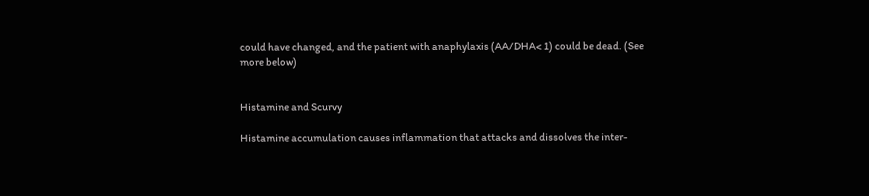could have changed, and the patient with anaphylaxis (AA/DHA< 1) could be dead. (See more below)


Histamine and Scurvy

Histamine accumulation causes inflammation that attacks and dissolves the inter-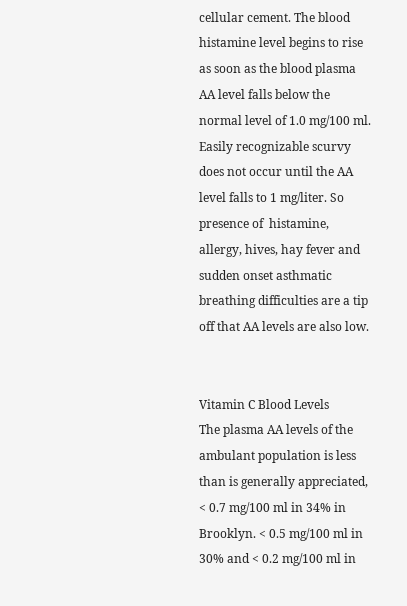cellular cement. The blood histamine level begins to rise as soon as the blood plasma AA level falls below the normal level of 1.0 mg/100 ml.  Easily recognizable scurvy does not occur until the AA level falls to 1 mg/liter. So presence of  histamine, allergy, hives, hay fever and sudden onset asthmatic breathing difficulties are a tip off that AA levels are also low.


Vitamin C Blood Levels
The plasma AA levels of the ambulant population is less than is generally appreciated, < 0.7 mg/100 ml in 34% in Brooklyn. < 0.5 mg/100 ml in 30% and < 0.2 mg/100 ml in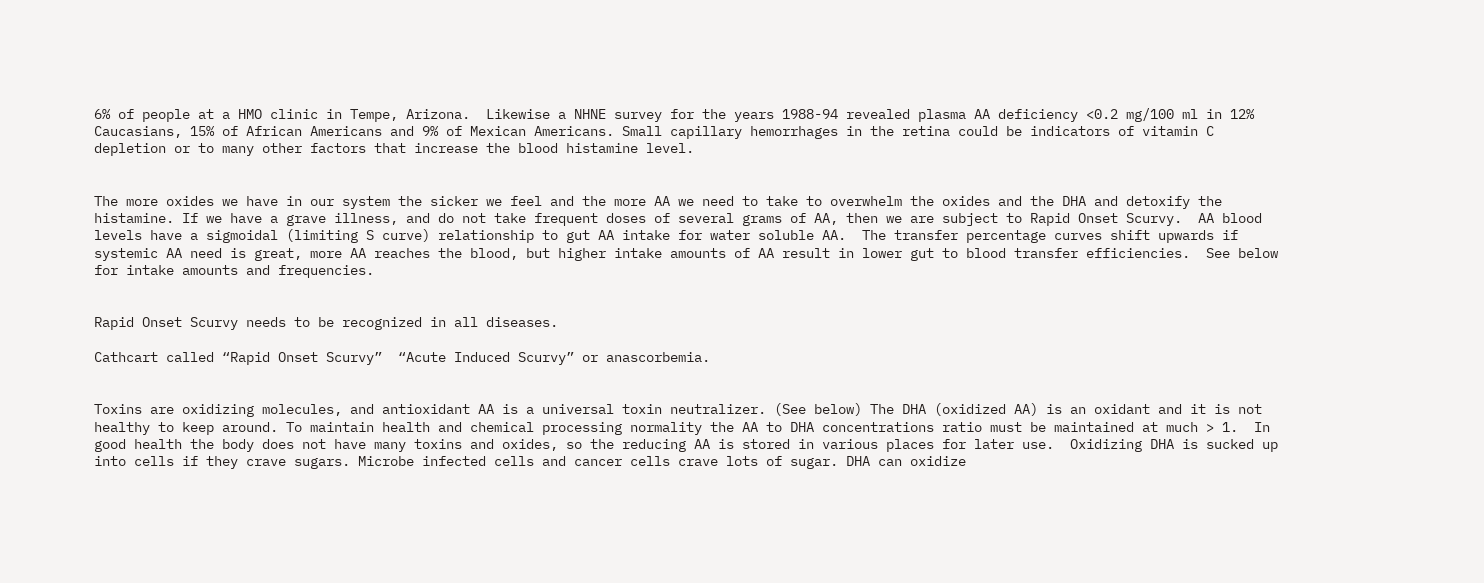6% of people at a HMO clinic in Tempe, Arizona.  Likewise a NHNE survey for the years 1988-94 revealed plasma AA deficiency <0.2 mg/100 ml in 12% Caucasians, 15% of African Americans and 9% of Mexican Americans. Small capillary hemorrhages in the retina could be indicators of vitamin C depletion or to many other factors that increase the blood histamine level.


The more oxides we have in our system the sicker we feel and the more AA we need to take to overwhelm the oxides and the DHA and detoxify the histamine. If we have a grave illness, and do not take frequent doses of several grams of AA, then we are subject to Rapid Onset Scurvy.  AA blood levels have a sigmoidal (limiting S curve) relationship to gut AA intake for water soluble AA.  The transfer percentage curves shift upwards if systemic AA need is great, more AA reaches the blood, but higher intake amounts of AA result in lower gut to blood transfer efficiencies.  See below for intake amounts and frequencies.


Rapid Onset Scurvy needs to be recognized in all diseases.

Cathcart called “Rapid Onset Scurvy”  “Acute Induced Scurvy” or anascorbemia.


Toxins are oxidizing molecules, and antioxidant AA is a universal toxin neutralizer. (See below) The DHA (oxidized AA) is an oxidant and it is not healthy to keep around. To maintain health and chemical processing normality the AA to DHA concentrations ratio must be maintained at much > 1.  In good health the body does not have many toxins and oxides, so the reducing AA is stored in various places for later use.  Oxidizing DHA is sucked up into cells if they crave sugars. Microbe infected cells and cancer cells crave lots of sugar. DHA can oxidize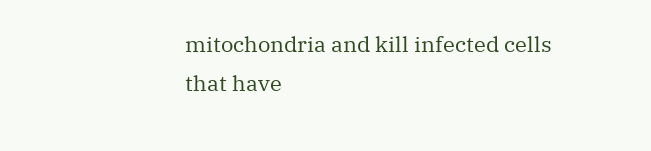mitochondria and kill infected cells that have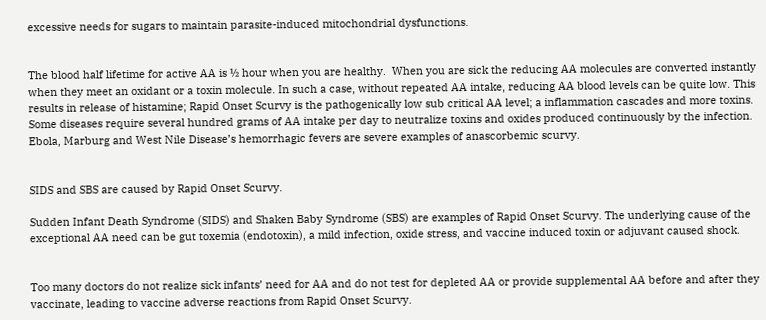excessive needs for sugars to maintain parasite-induced mitochondrial dysfunctions.


The blood half lifetime for active AA is ½ hour when you are healthy.  When you are sick the reducing AA molecules are converted instantly when they meet an oxidant or a toxin molecule. In such a case, without repeated AA intake, reducing AA blood levels can be quite low. This results in release of histamine; Rapid Onset Scurvy is the pathogenically low sub critical AA level; a inflammation cascades and more toxins.  Some diseases require several hundred grams of AA intake per day to neutralize toxins and oxides produced continuously by the infection. Ebola, Marburg and West Nile Disease’s hemorrhagic fevers are severe examples of anascorbemic scurvy.


SIDS and SBS are caused by Rapid Onset Scurvy.

Sudden Infant Death Syndrome (SIDS) and Shaken Baby Syndrome (SBS) are examples of Rapid Onset Scurvy. The underlying cause of the exceptional AA need can be gut toxemia (endotoxin), a mild infection, oxide stress, and vaccine induced toxin or adjuvant caused shock.


Too many doctors do not realize sick infants’ need for AA and do not test for depleted AA or provide supplemental AA before and after they vaccinate, leading to vaccine adverse reactions from Rapid Onset Scurvy.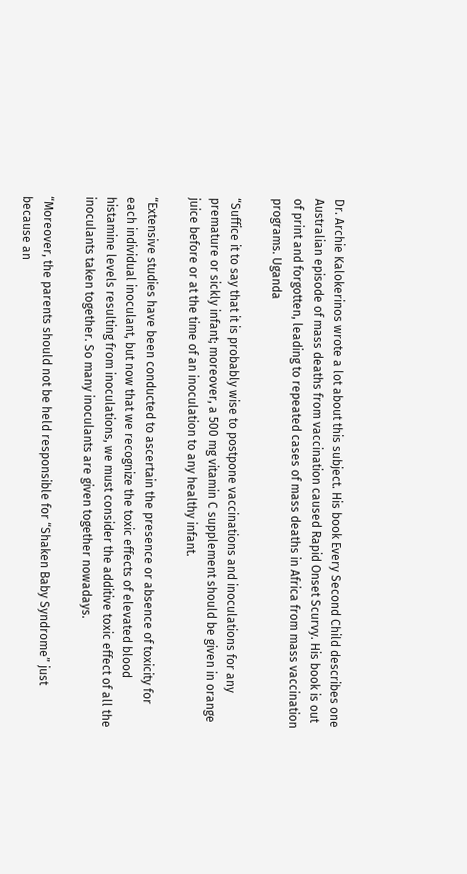Dr. Archie Kalokerinos wrote a lot about this subject. His book Every Second Child describes one Australian episode of mass deaths from vaccination caused Rapid Onset Scurvy. His book is out of print and forgotten, leading to repeated cases of mass deaths in Africa from mass vaccination programs. Uganda

“Suffice it to say that it is probably wise to postpone vaccinations and inoculations for any premature or sickly infant; moreover, a 500 mg vitamin C supplement should be given in orange juice before or at the time of an inoculation to any healthy infant.

“Extensive studies have been conducted to ascertain the presence or absence of toxicity for each individual inoculant, but now that we recognize the toxic effects of elevated blood histamine levels resulting from inoculations, we must consider the additive toxic effect of all the inoculants taken together. So many inoculants are given together nowadays.

“Moreover, the parents should not be held responsible for “Shaken Baby Syndrome” just because an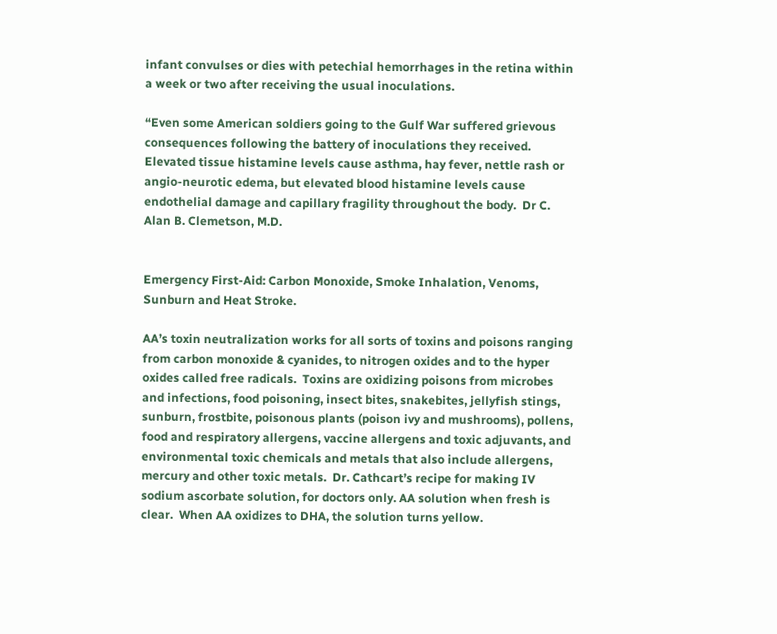infant convulses or dies with petechial hemorrhages in the retina within a week or two after receiving the usual inoculations.

“Even some American soldiers going to the Gulf War suffered grievous consequences following the battery of inoculations they received. Elevated tissue histamine levels cause asthma, hay fever, nettle rash or angio-neurotic edema, but elevated blood histamine levels cause endothelial damage and capillary fragility throughout the body.  Dr C. Alan B. Clemetson, M.D.


Emergency First-Aid: Carbon Monoxide, Smoke Inhalation, Venoms, Sunburn and Heat Stroke.

AA’s toxin neutralization works for all sorts of toxins and poisons ranging from carbon monoxide & cyanides, to nitrogen oxides and to the hyper oxides called free radicals.  Toxins are oxidizing poisons from microbes and infections, food poisoning, insect bites, snakebites, jellyfish stings, sunburn, frostbite, poisonous plants (poison ivy and mushrooms), pollens, food and respiratory allergens, vaccine allergens and toxic adjuvants, and environmental toxic chemicals and metals that also include allergens, mercury and other toxic metals.  Dr. Cathcart’s recipe for making IV sodium ascorbate solution, for doctors only. AA solution when fresh is clear.  When AA oxidizes to DHA, the solution turns yellow.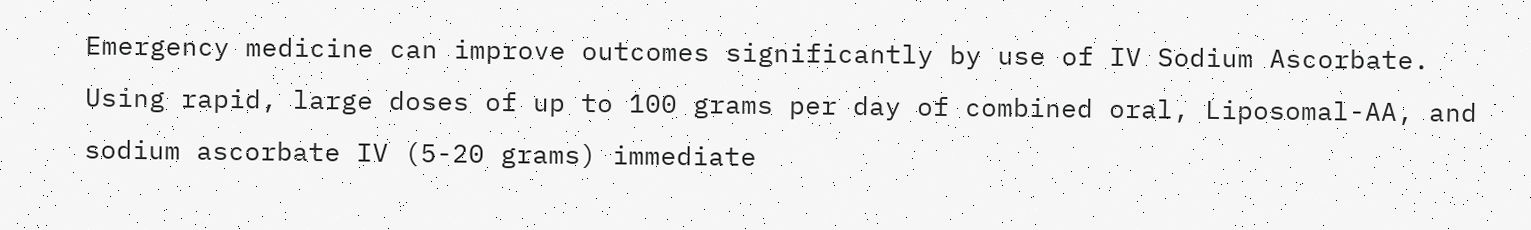Emergency medicine can improve outcomes significantly by use of IV Sodium Ascorbate. Using rapid, large doses of up to 100 grams per day of combined oral, Liposomal-AA, and sodium ascorbate IV (5-20 grams) immediate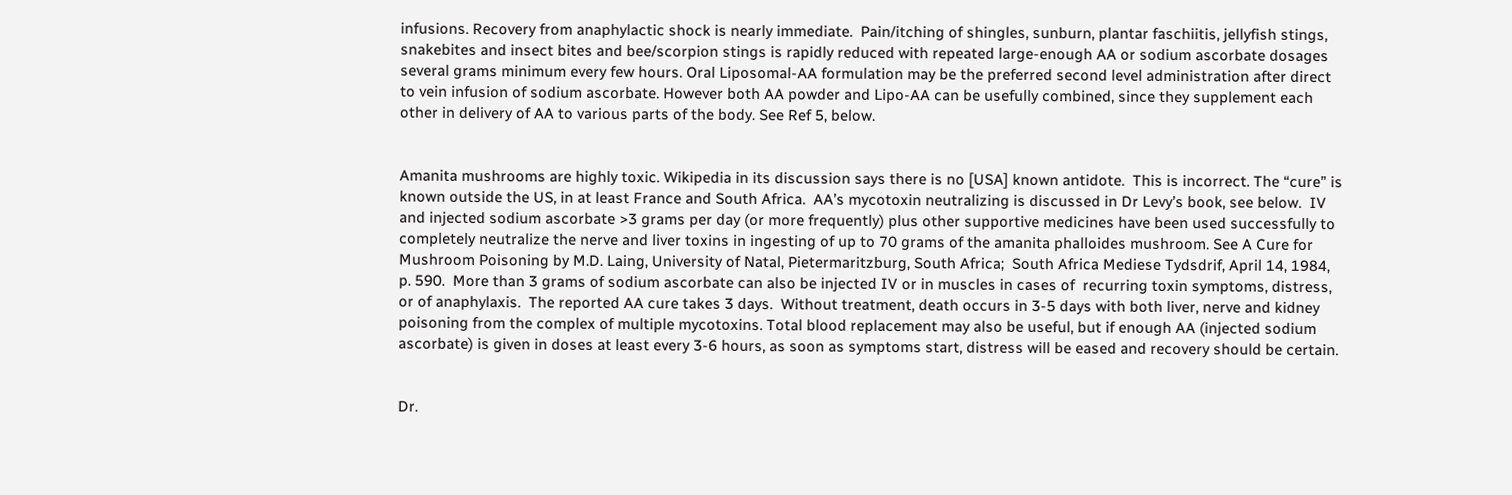infusions. Recovery from anaphylactic shock is nearly immediate.  Pain/itching of shingles, sunburn, plantar faschiitis, jellyfish stings, snakebites and insect bites and bee/scorpion stings is rapidly reduced with repeated large-enough AA or sodium ascorbate dosages several grams minimum every few hours. Oral Liposomal-AA formulation may be the preferred second level administration after direct to vein infusion of sodium ascorbate. However both AA powder and Lipo-AA can be usefully combined, since they supplement each other in delivery of AA to various parts of the body. See Ref 5, below.


Amanita mushrooms are highly toxic. Wikipedia in its discussion says there is no [USA] known antidote.  This is incorrect. The “cure” is known outside the US, in at least France and South Africa.  AA’s mycotoxin neutralizing is discussed in Dr Levy’s book, see below.  IV and injected sodium ascorbate >3 grams per day (or more frequently) plus other supportive medicines have been used successfully to completely neutralize the nerve and liver toxins in ingesting of up to 70 grams of the amanita phalloides mushroom. See A Cure for Mushroom Poisoning by M.D. Laing, University of Natal, Pietermaritzburg, South Africa;  South Africa Mediese Tydsdrif, April 14, 1984, p. 590.  More than 3 grams of sodium ascorbate can also be injected IV or in muscles in cases of  recurring toxin symptoms, distress, or of anaphylaxis.  The reported AA cure takes 3 days.  Without treatment, death occurs in 3-5 days with both liver, nerve and kidney poisoning from the complex of multiple mycotoxins. Total blood replacement may also be useful, but if enough AA (injected sodium ascorbate) is given in doses at least every 3-6 hours, as soon as symptoms start, distress will be eased and recovery should be certain.


Dr.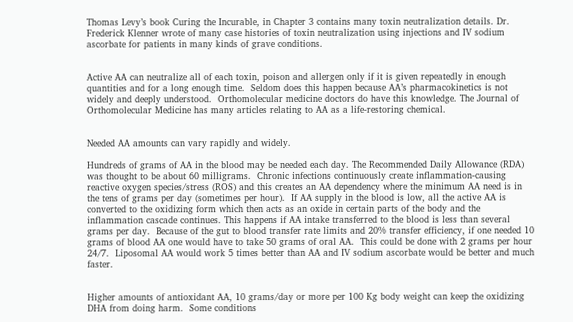Thomas Levy’s book Curing the Incurable, in Chapter 3 contains many toxin neutralization details. Dr. Frederick Klenner wrote of many case histories of toxin neutralization using injections and IV sodium ascorbate for patients in many kinds of grave conditions.


Active AA can neutralize all of each toxin, poison and allergen only if it is given repeatedly in enough quantities and for a long enough time.  Seldom does this happen because AA’s pharmacokinetics is not widely and deeply understood.  Orthomolecular medicine doctors do have this knowledge. The Journal of Orthomolecular Medicine has many articles relating to AA as a life-restoring chemical.


Needed AA amounts can vary rapidly and widely.

Hundreds of grams of AA in the blood may be needed each day. The Recommended Daily Allowance (RDA) was thought to be about 60 milligrams.  Chronic infections continuously create inflammation-causing reactive oxygen species/stress (ROS) and this creates an AA dependency where the minimum AA need is in the tens of grams per day (sometimes per hour).  If AA supply in the blood is low, all the active AA is converted to the oxidizing form which then acts as an oxide in certain parts of the body and the inflammation cascade continues. This happens if AA intake transferred to the blood is less than several grams per day.  Because of the gut to blood transfer rate limits and 20% transfer efficiency, if one needed 10 grams of blood AA one would have to take 50 grams of oral AA.  This could be done with 2 grams per hour 24/7.  Liposomal AA would work 5 times better than AA and IV sodium ascorbate would be better and much faster.


Higher amounts of antioxidant AA, 10 grams/day or more per 100 Kg body weight can keep the oxidizing DHA from doing harm.  Some conditions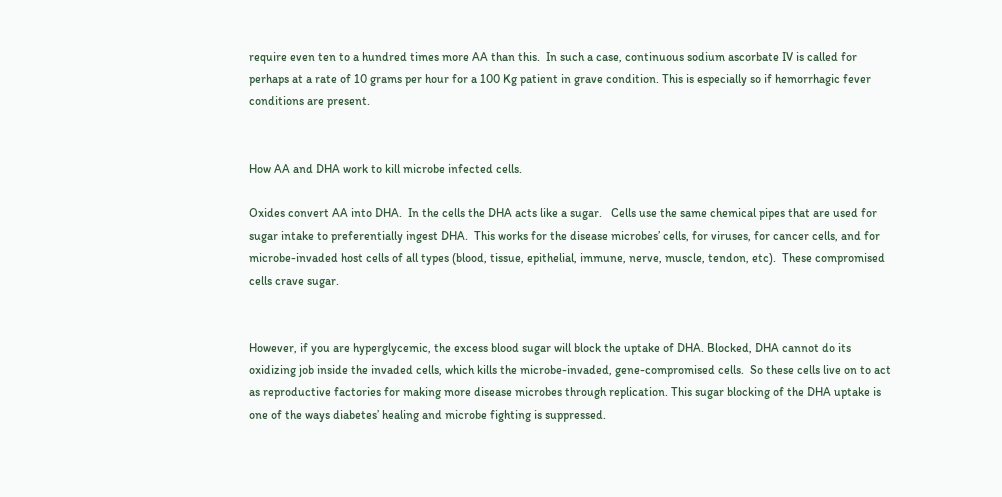require even ten to a hundred times more AA than this.  In such a case, continuous sodium ascorbate IV is called for perhaps at a rate of 10 grams per hour for a 100 Kg patient in grave condition. This is especially so if hemorrhagic fever conditions are present.


How AA and DHA work to kill microbe infected cells.

Oxides convert AA into DHA.  In the cells the DHA acts like a sugar.   Cells use the same chemical pipes that are used for sugar intake to preferentially ingest DHA.  This works for the disease microbes’ cells, for viruses, for cancer cells, and for microbe-invaded host cells of all types (blood, tissue, epithelial, immune, nerve, muscle, tendon, etc).  These compromised cells crave sugar.


However, if you are hyperglycemic, the excess blood sugar will block the uptake of DHA. Blocked, DHA cannot do its oxidizing job inside the invaded cells, which kills the microbe-invaded, gene-compromised cells.  So these cells live on to act as reproductive factories for making more disease microbes through replication. This sugar blocking of the DHA uptake is one of the ways diabetes’ healing and microbe fighting is suppressed.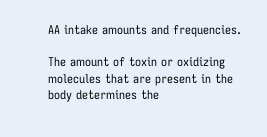AA intake amounts and frequencies.

The amount of toxin or oxidizing molecules that are present in the body determines the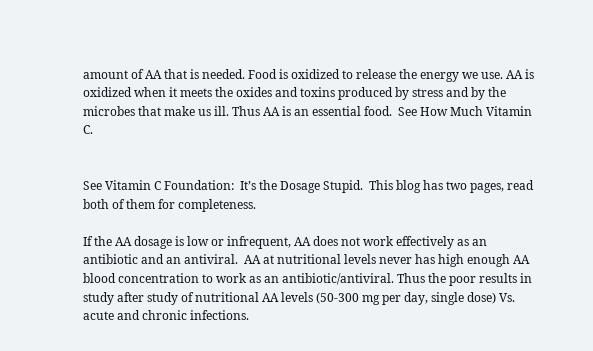amount of AA that is needed. Food is oxidized to release the energy we use. AA is oxidized when it meets the oxides and toxins produced by stress and by the microbes that make us ill. Thus AA is an essential food.  See How Much Vitamin C.


See Vitamin C Foundation:  It’s the Dosage Stupid.  This blog has two pages, read both of them for completeness.

If the AA dosage is low or infrequent, AA does not work effectively as an antibiotic and an antiviral.  AA at nutritional levels never has high enough AA blood concentration to work as an antibiotic/antiviral. Thus the poor results in study after study of nutritional AA levels (50-300 mg per day, single dose) Vs. acute and chronic infections.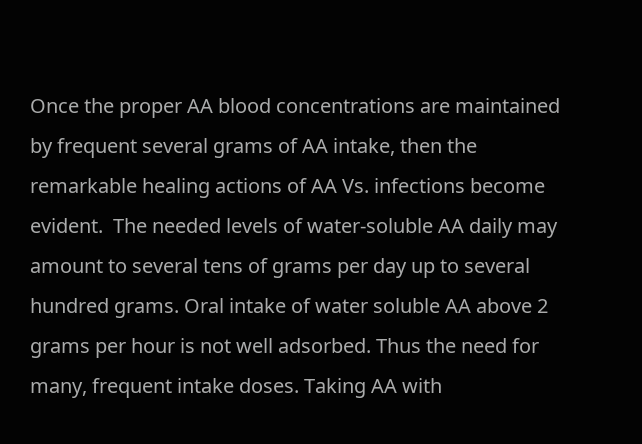Once the proper AA blood concentrations are maintained by frequent several grams of AA intake, then the remarkable healing actions of AA Vs. infections become evident.  The needed levels of water-soluble AA daily may amount to several tens of grams per day up to several hundred grams. Oral intake of water soluble AA above 2 grams per hour is not well adsorbed. Thus the need for many, frequent intake doses. Taking AA with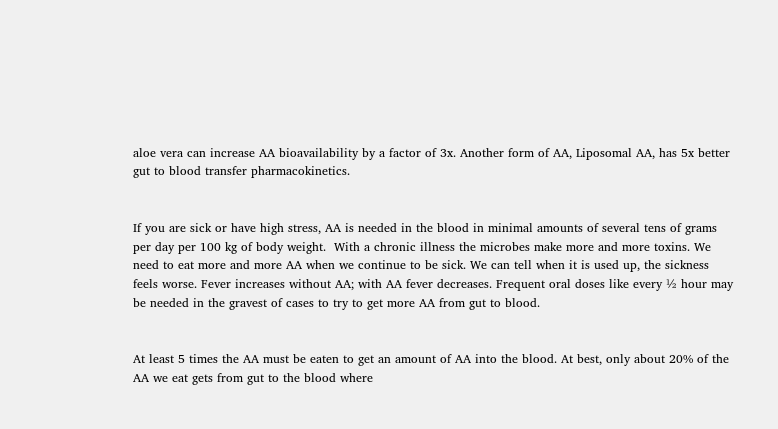aloe vera can increase AA bioavailability by a factor of 3x. Another form of AA, Liposomal AA, has 5x better gut to blood transfer pharmacokinetics.


If you are sick or have high stress, AA is needed in the blood in minimal amounts of several tens of grams per day per 100 kg of body weight.  With a chronic illness the microbes make more and more toxins. We need to eat more and more AA when we continue to be sick. We can tell when it is used up, the sickness feels worse. Fever increases without AA; with AA fever decreases. Frequent oral doses like every ½ hour may be needed in the gravest of cases to try to get more AA from gut to blood.


At least 5 times the AA must be eaten to get an amount of AA into the blood. At best, only about 20% of the AA we eat gets from gut to the blood where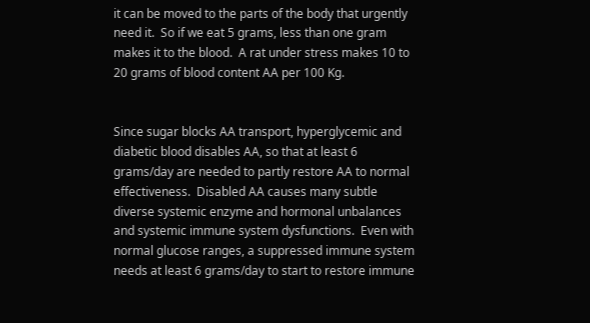it can be moved to the parts of the body that urgently need it.  So if we eat 5 grams, less than one gram makes it to the blood.  A rat under stress makes 10 to 20 grams of blood content AA per 100 Kg.


Since sugar blocks AA transport, hyperglycemic and diabetic blood disables AA, so that at least 6 grams/day are needed to partly restore AA to normal effectiveness.  Disabled AA causes many subtle diverse systemic enzyme and hormonal unbalances and systemic immune system dysfunctions.  Even with normal glucose ranges, a suppressed immune system needs at least 6 grams/day to start to restore immune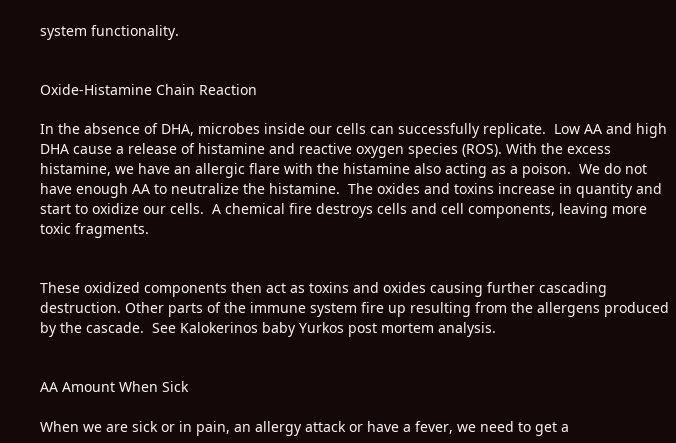system functionality.


Oxide-Histamine Chain Reaction

In the absence of DHA, microbes inside our cells can successfully replicate.  Low AA and high DHA cause a release of histamine and reactive oxygen species (ROS). With the excess histamine, we have an allergic flare with the histamine also acting as a poison.  We do not have enough AA to neutralize the histamine.  The oxides and toxins increase in quantity and start to oxidize our cells.  A chemical fire destroys cells and cell components, leaving more toxic fragments.


These oxidized components then act as toxins and oxides causing further cascading destruction. Other parts of the immune system fire up resulting from the allergens produced by the cascade.  See Kalokerinos baby Yurkos post mortem analysis.


AA Amount When Sick

When we are sick or in pain, an allergy attack or have a fever, we need to get a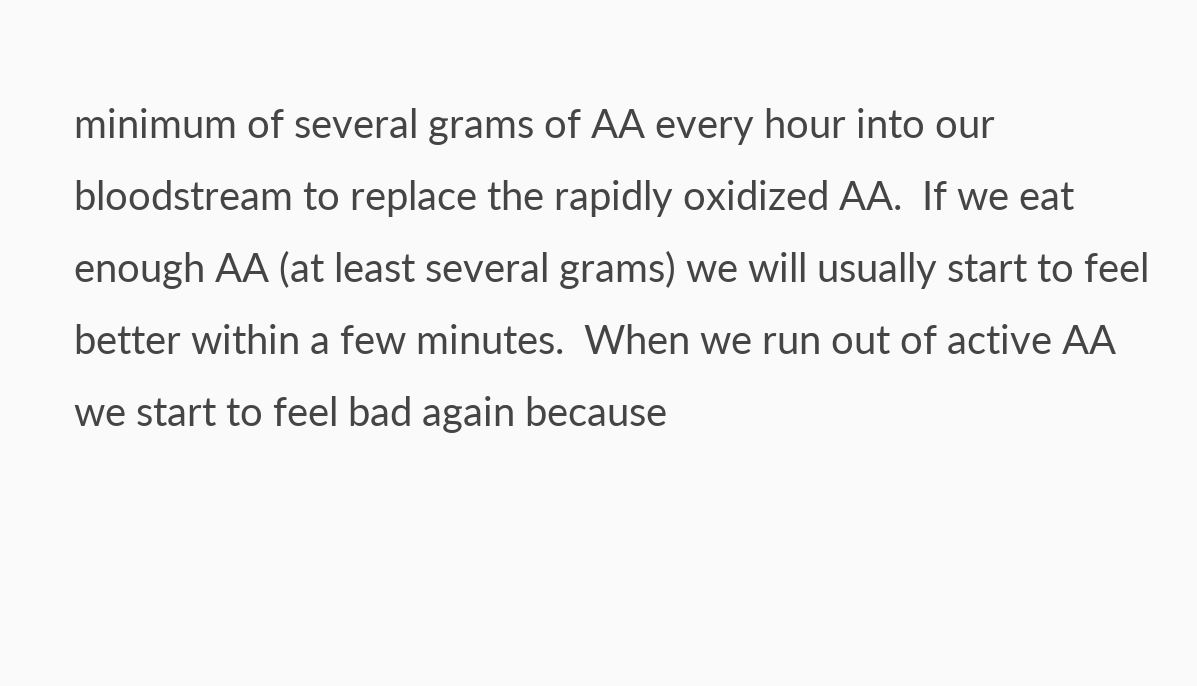minimum of several grams of AA every hour into our bloodstream to replace the rapidly oxidized AA.  If we eat enough AA (at least several grams) we will usually start to feel better within a few minutes.  When we run out of active AA we start to feel bad again because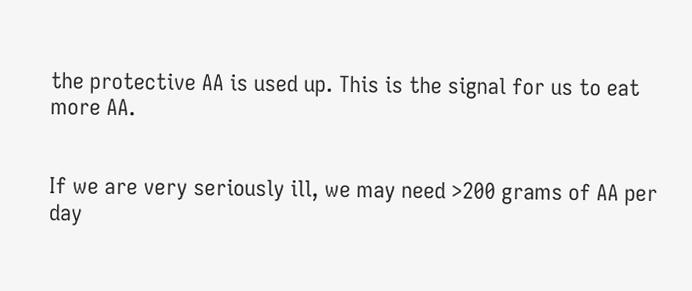the protective AA is used up. This is the signal for us to eat more AA.


If we are very seriously ill, we may need >200 grams of AA per day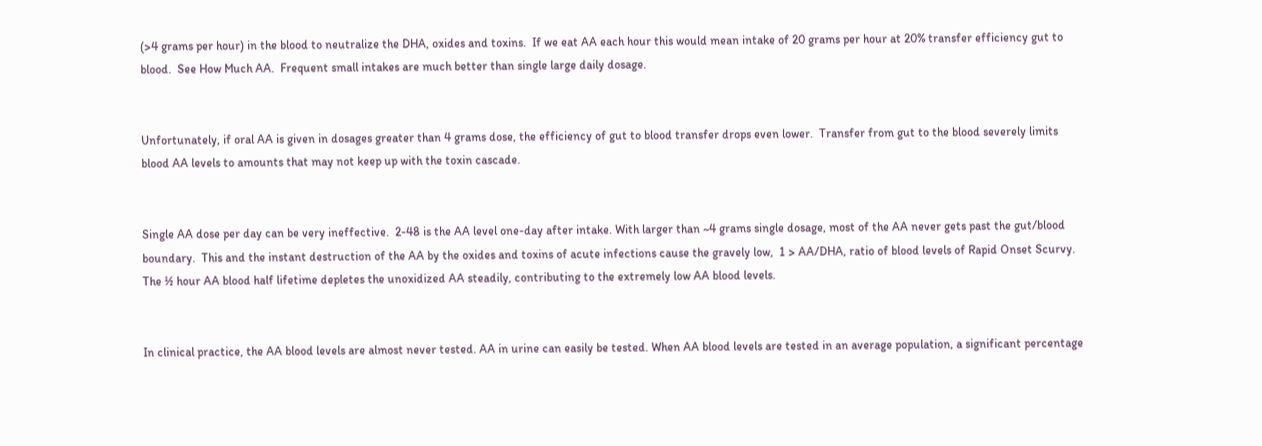(>4 grams per hour) in the blood to neutralize the DHA, oxides and toxins.  If we eat AA each hour this would mean intake of 20 grams per hour at 20% transfer efficiency gut to blood.  See How Much AA.  Frequent small intakes are much better than single large daily dosage.


Unfortunately, if oral AA is given in dosages greater than 4 grams dose, the efficiency of gut to blood transfer drops even lower.  Transfer from gut to the blood severely limits blood AA levels to amounts that may not keep up with the toxin cascade.


Single AA dose per day can be very ineffective.  2-48 is the AA level one-day after intake. With larger than ~4 grams single dosage, most of the AA never gets past the gut/blood boundary.  This and the instant destruction of the AA by the oxides and toxins of acute infections cause the gravely low,  1 > AA/DHA, ratio of blood levels of Rapid Onset Scurvy.  The ½ hour AA blood half lifetime depletes the unoxidized AA steadily, contributing to the extremely low AA blood levels.


In clinical practice, the AA blood levels are almost never tested. AA in urine can easily be tested. When AA blood levels are tested in an average population, a significant percentage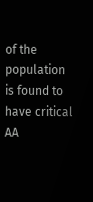of the population is found to have critical AA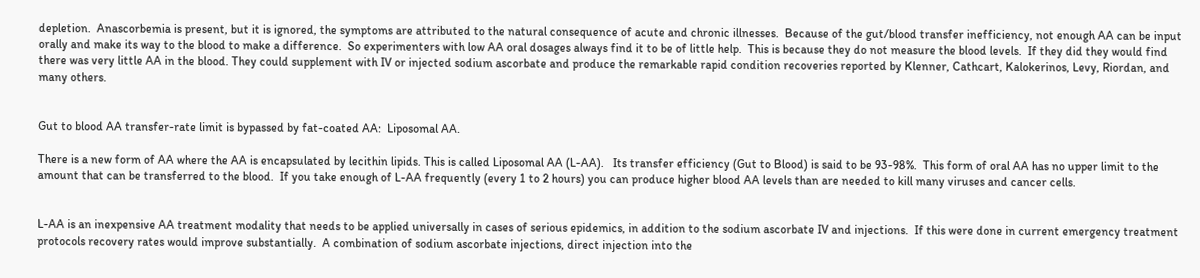depletion.  Anascorbemia is present, but it is ignored, the symptoms are attributed to the natural consequence of acute and chronic illnesses.  Because of the gut/blood transfer inefficiency, not enough AA can be input orally and make its way to the blood to make a difference.  So experimenters with low AA oral dosages always find it to be of little help.  This is because they do not measure the blood levels.  If they did they would find there was very little AA in the blood. They could supplement with IV or injected sodium ascorbate and produce the remarkable rapid condition recoveries reported by Klenner, Cathcart, Kalokerinos, Levy, Riordan, and many others.


Gut to blood AA transfer-rate limit is bypassed by fat-coated AA:  Liposomal AA.

There is a new form of AA where the AA is encapsulated by lecithin lipids. This is called Liposomal AA (L-AA).   Its transfer efficiency (Gut to Blood) is said to be 93-98%.  This form of oral AA has no upper limit to the amount that can be transferred to the blood.  If you take enough of L-AA frequently (every 1 to 2 hours) you can produce higher blood AA levels than are needed to kill many viruses and cancer cells.


L-AA is an inexpensive AA treatment modality that needs to be applied universally in cases of serious epidemics, in addition to the sodium ascorbate IV and injections.  If this were done in current emergency treatment protocols recovery rates would improve substantially.  A combination of sodium ascorbate injections, direct injection into the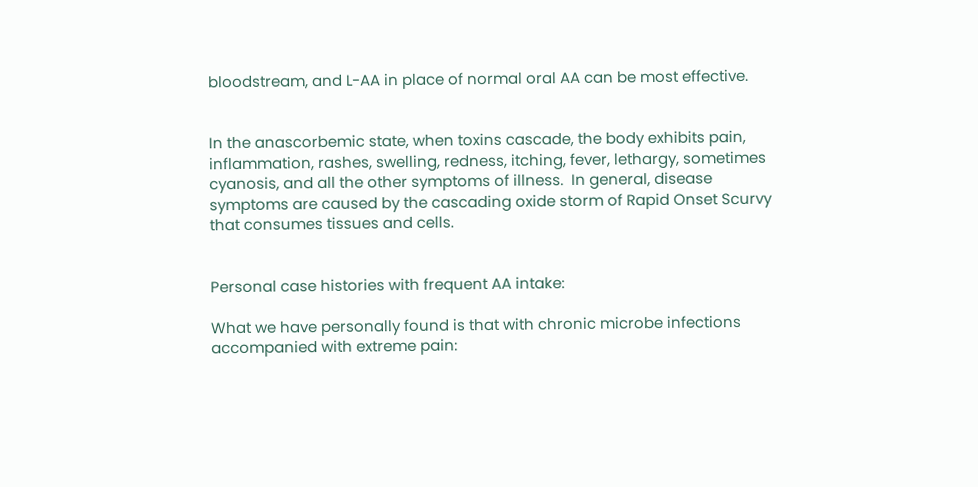bloodstream, and L-AA in place of normal oral AA can be most effective.


In the anascorbemic state, when toxins cascade, the body exhibits pain, inflammation, rashes, swelling, redness, itching, fever, lethargy, sometimes cyanosis, and all the other symptoms of illness.  In general, disease symptoms are caused by the cascading oxide storm of Rapid Onset Scurvy that consumes tissues and cells.


Personal case histories with frequent AA intake:

What we have personally found is that with chronic microbe infections accompanied with extreme pain: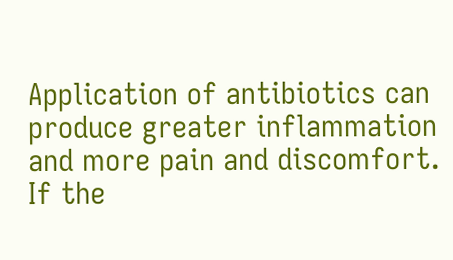Application of antibiotics can produce greater inflammation and more pain and discomfort. If the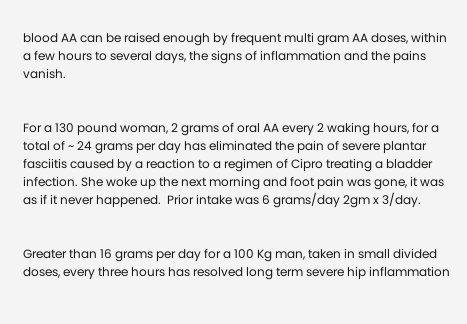blood AA can be raised enough by frequent multi gram AA doses, within a few hours to several days, the signs of inflammation and the pains vanish.


For a 130 pound woman, 2 grams of oral AA every 2 waking hours, for a total of ~ 24 grams per day has eliminated the pain of severe plantar fasciitis caused by a reaction to a regimen of Cipro treating a bladder infection. She woke up the next morning and foot pain was gone, it was as if it never happened.  Prior intake was 6 grams/day 2gm x 3/day.


Greater than 16 grams per day for a 100 Kg man, taken in small divided doses, every three hours has resolved long term severe hip inflammation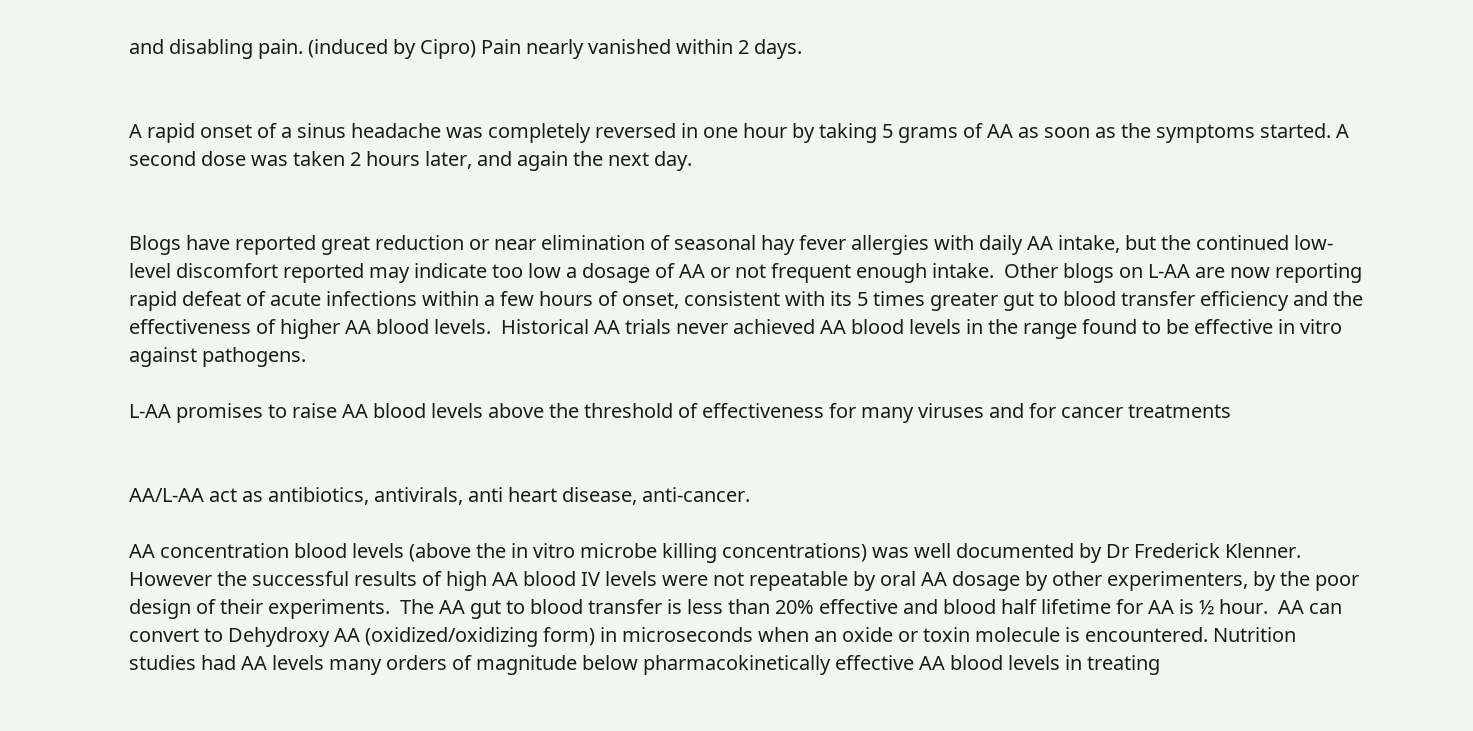and disabling pain. (induced by Cipro) Pain nearly vanished within 2 days.


A rapid onset of a sinus headache was completely reversed in one hour by taking 5 grams of AA as soon as the symptoms started. A second dose was taken 2 hours later, and again the next day.


Blogs have reported great reduction or near elimination of seasonal hay fever allergies with daily AA intake, but the continued low-level discomfort reported may indicate too low a dosage of AA or not frequent enough intake.  Other blogs on L-AA are now reporting rapid defeat of acute infections within a few hours of onset, consistent with its 5 times greater gut to blood transfer efficiency and the effectiveness of higher AA blood levels.  Historical AA trials never achieved AA blood levels in the range found to be effective in vitro against pathogens.

L-AA promises to raise AA blood levels above the threshold of effectiveness for many viruses and for cancer treatments


AA/L-AA act as antibiotics, antivirals, anti heart disease, anti-cancer.

AA concentration blood levels (above the in vitro microbe killing concentrations) was well documented by Dr Frederick Klenner.  However the successful results of high AA blood IV levels were not repeatable by oral AA dosage by other experimenters, by the poor design of their experiments.  The AA gut to blood transfer is less than 20% effective and blood half lifetime for AA is ½ hour.  AA can convert to Dehydroxy AA (oxidized/oxidizing form) in microseconds when an oxide or toxin molecule is encountered. Nutrition studies had AA levels many orders of magnitude below pharmacokinetically effective AA blood levels in treating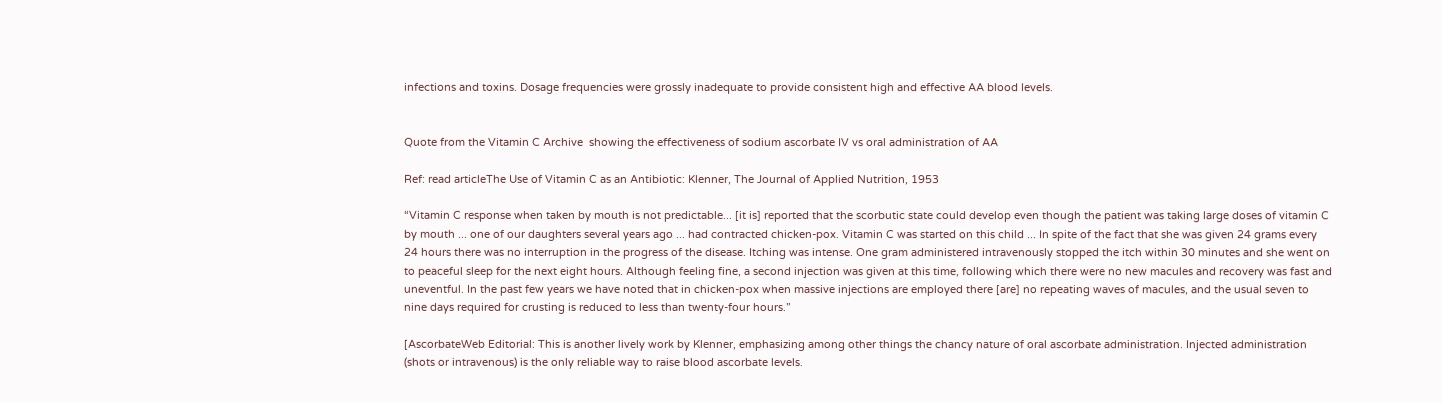infections and toxins. Dosage frequencies were grossly inadequate to provide consistent high and effective AA blood levels.


Quote from the Vitamin C Archive  showing the effectiveness of sodium ascorbate IV vs oral administration of AA

Ref: read articleThe Use of Vitamin C as an Antibiotic: Klenner, The Journal of Applied Nutrition, 1953

“Vitamin C response when taken by mouth is not predictable... [it is] reported that the scorbutic state could develop even though the patient was taking large doses of vitamin C by mouth ... one of our daughters several years ago ... had contracted chicken-pox. Vitamin C was started on this child ... In spite of the fact that she was given 24 grams every 24 hours there was no interruption in the progress of the disease. Itching was intense. One gram administered intravenously stopped the itch within 30 minutes and she went on to peaceful sleep for the next eight hours. Although feeling fine, a second injection was given at this time, following which there were no new macules and recovery was fast and uneventful. In the past few years we have noted that in chicken-pox when massive injections are employed there [are] no repeating waves of macules, and the usual seven to nine days required for crusting is reduced to less than twenty-four hours.”

[AscorbateWeb Editorial: This is another lively work by Klenner, emphasizing among other things the chancy nature of oral ascorbate administration. Injected administration (shots or intravenous) is the only reliable way to raise blood ascorbate levels.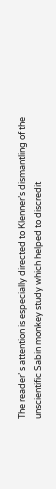The reader’ s attention is especially directed to Klenner’s dismantling of the unscientific Sabin monkey study which helped to discredit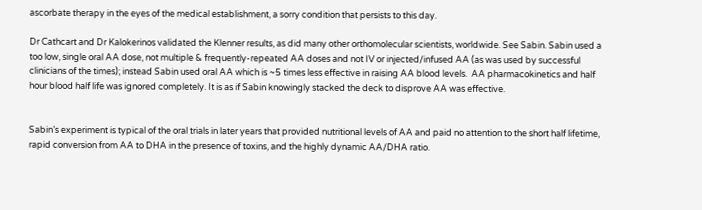ascorbate therapy in the eyes of the medical establishment, a sorry condition that persists to this day.

Dr Cathcart and Dr Kalokerinos validated the Klenner results, as did many other orthomolecular scientists, worldwide. See Sabin. Sabin used a too low, single oral AA dose, not multiple & frequently-repeated AA doses and not IV or injected/infused AA (as was used by successful clinicians of the times); instead Sabin used oral AA which is ~5 times less effective in raising AA blood levels.  AA pharmacokinetics and half hour blood half life was ignored completely. It is as if Sabin knowingly stacked the deck to disprove AA was effective.


Sabin’s experiment is typical of the oral trials in later years that provided nutritional levels of AA and paid no attention to the short half lifetime, rapid conversion from AA to DHA in the presence of toxins, and the highly dynamic AA/DHA ratio.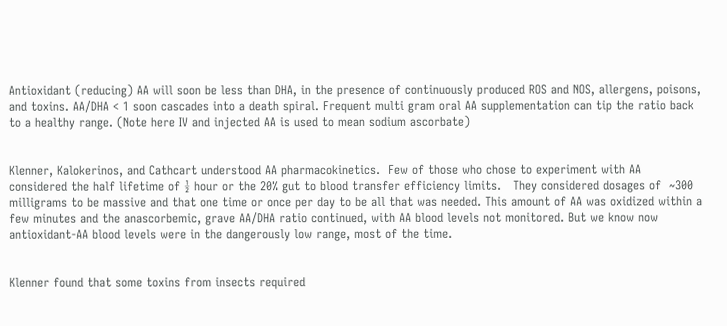Antioxidant (reducing) AA will soon be less than DHA, in the presence of continuously produced ROS and NOS, allergens, poisons, and toxins. AA/DHA < 1 soon cascades into a death spiral. Frequent multi gram oral AA supplementation can tip the ratio back to a healthy range. (Note here IV and injected AA is used to mean sodium ascorbate)


Klenner, Kalokerinos, and Cathcart understood AA pharmacokinetics.  Few of those who chose to experiment with AA considered the half lifetime of ½ hour or the 20% gut to blood transfer efficiency limits.   They considered dosages of  ~300 milligrams to be massive and that one time or once per day to be all that was needed. This amount of AA was oxidized within a few minutes and the anascorbemic, grave AA/DHA ratio continued, with AA blood levels not monitored. But we know now antioxidant-AA blood levels were in the dangerously low range, most of the time.


Klenner found that some toxins from insects required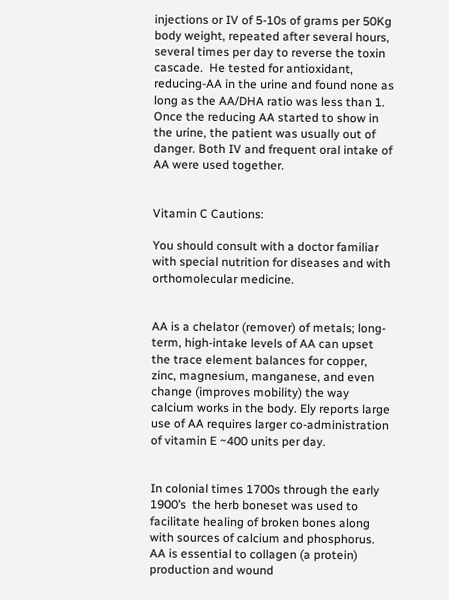injections or IV of 5-10s of grams per 50Kg body weight, repeated after several hours, several times per day to reverse the toxin cascade.  He tested for antioxidant, reducing-AA in the urine and found none as long as the AA/DHA ratio was less than 1.  Once the reducing AA started to show in the urine, the patient was usually out of danger. Both IV and frequent oral intake of AA were used together.


Vitamin C Cautions:

You should consult with a doctor familiar with special nutrition for diseases and with orthomolecular medicine.


AA is a chelator (remover) of metals; long-term, high-intake levels of AA can upset the trace element balances for copper, zinc, magnesium, manganese, and even change (improves mobility) the way calcium works in the body. Ely reports large use of AA requires larger co-administration of vitamin E ~400 units per day.


In colonial times 1700s through the early 1900’s  the herb boneset was used to facilitate healing of broken bones along with sources of calcium and phosphorus. AA is essential to collagen (a protein) production and wound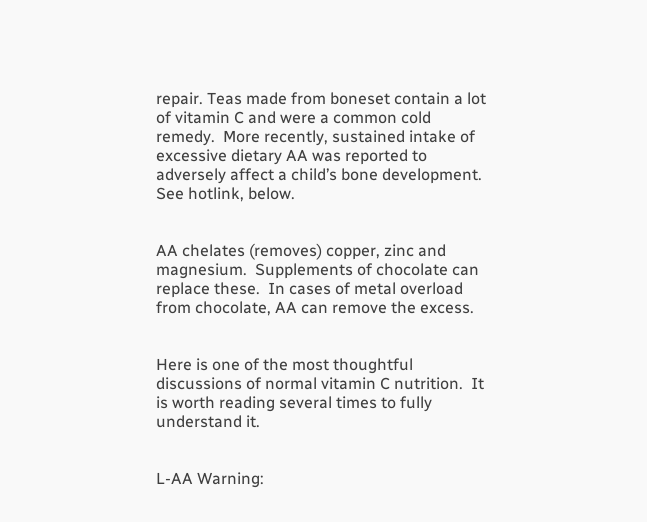repair. Teas made from boneset contain a lot of vitamin C and were a common cold remedy.  More recently, sustained intake of excessive dietary AA was reported to adversely affect a child’s bone development. See hotlink, below.


AA chelates (removes) copper, zinc and magnesium.  Supplements of chocolate can replace these.  In cases of metal overload from chocolate, AA can remove the excess.


Here is one of the most thoughtful discussions of normal vitamin C nutrition.  It is worth reading several times to fully understand it.


L-AA Warning: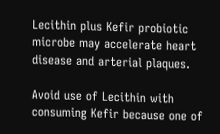Lecithin plus Kefir probiotic microbe may accelerate heart disease and arterial plaques.

Avoid use of Lecithin with consuming Kefir because one of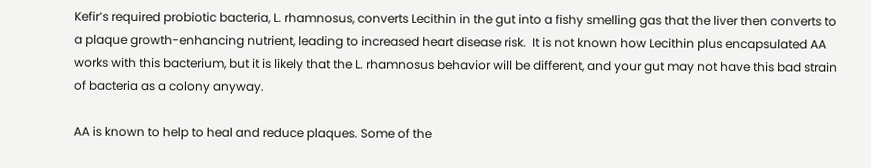Kefir’s required probiotic bacteria, L. rhamnosus, converts Lecithin in the gut into a fishy smelling gas that the liver then converts to a plaque growth-enhancing nutrient, leading to increased heart disease risk.  It is not known how Lecithin plus encapsulated AA works with this bacterium, but it is likely that the L. rhamnosus behavior will be different, and your gut may not have this bad strain of bacteria as a colony anyway.

AA is known to help to heal and reduce plaques. Some of the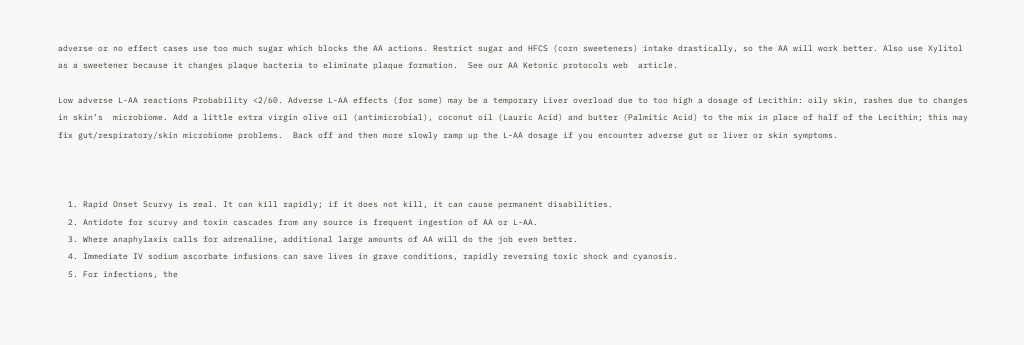adverse or no effect cases use too much sugar which blocks the AA actions. Restrict sugar and HFCS (corn sweeteners) intake drastically, so the AA will work better. Also use Xylitol as a sweetener because it changes plaque bacteria to eliminate plaque formation.  See our AA Ketonic protocols web  article.

Low adverse L-AA reactions Probability <2/60. Adverse L-AA effects (for some) may be a temporary Liver overload due to too high a dosage of Lecithin: oily skin, rashes due to changes in skin’s  microbiome. Add a little extra virgin olive oil (antimicrobial), coconut oil (Lauric Acid) and butter (Palmitic Acid) to the mix in place of half of the Lecithin; this may fix gut/respiratory/skin microbiome problems.  Back off and then more slowly ramp up the L-AA dosage if you encounter adverse gut or liver or skin symptoms.



  1. Rapid Onset Scurvy is real. It can kill rapidly; if it does not kill, it can cause permanent disabilities.
  2. Antidote for scurvy and toxin cascades from any source is frequent ingestion of AA or L-AA.
  3. Where anaphylaxis calls for adrenaline, additional large amounts of AA will do the job even better.
  4. Immediate IV sodium ascorbate infusions can save lives in grave conditions, rapidly reversing toxic shock and cyanosis.
  5. For infections, the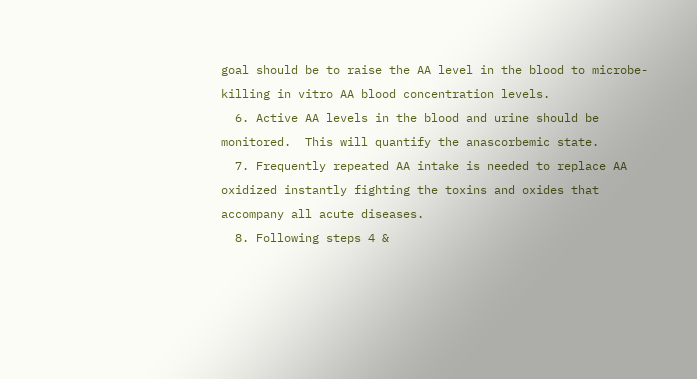goal should be to raise the AA level in the blood to microbe-killing in vitro AA blood concentration levels.
  6. Active AA levels in the blood and urine should be monitored.  This will quantify the anascorbemic state.
  7. Frequently repeated AA intake is needed to replace AA oxidized instantly fighting the toxins and oxides that accompany all acute diseases.
  8. Following steps 4 &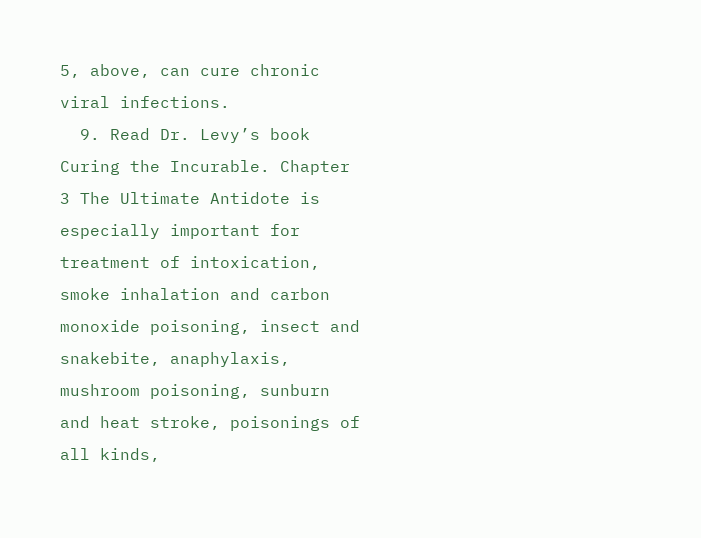5, above, can cure chronic viral infections.
  9. Read Dr. Levy’s book  Curing the Incurable. Chapter 3 The Ultimate Antidote is especially important for treatment of intoxication, smoke inhalation and carbon monoxide poisoning, insect and snakebite, anaphylaxis, mushroom poisoning, sunburn and heat stroke, poisonings of all kinds,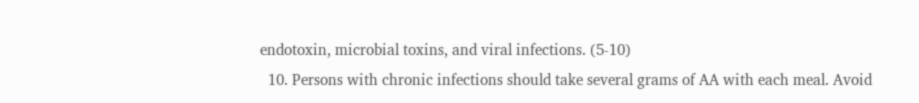endotoxin, microbial toxins, and viral infections. (5-10)
  10. Persons with chronic infections should take several grams of AA with each meal. Avoid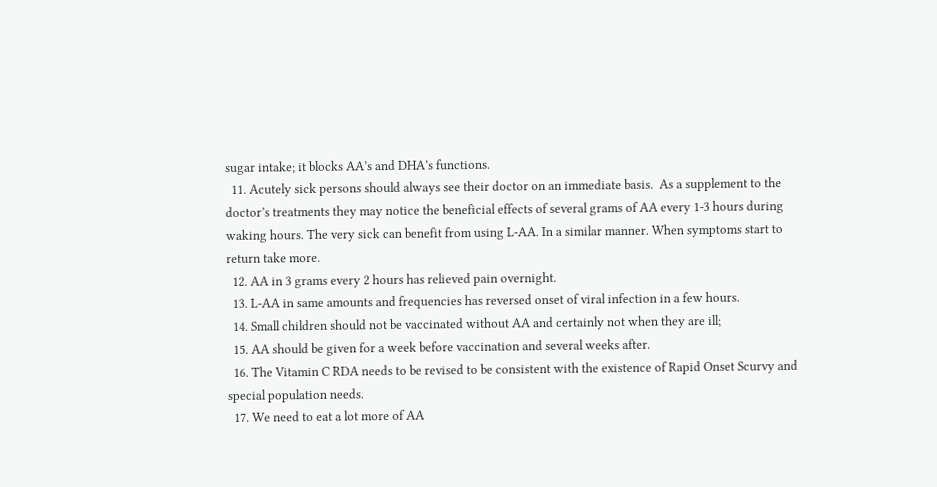sugar intake; it blocks AA’s and DHA’s functions.
  11. Acutely sick persons should always see their doctor on an immediate basis.  As a supplement to the doctor’s treatments they may notice the beneficial effects of several grams of AA every 1-3 hours during waking hours. The very sick can benefit from using L-AA. In a similar manner. When symptoms start to return take more.
  12. AA in 3 grams every 2 hours has relieved pain overnight.
  13. L-AA in same amounts and frequencies has reversed onset of viral infection in a few hours.
  14. Small children should not be vaccinated without AA and certainly not when they are ill;
  15. AA should be given for a week before vaccination and several weeks after.
  16. The Vitamin C RDA needs to be revised to be consistent with the existence of Rapid Onset Scurvy and special population needs.
  17. We need to eat a lot more of AA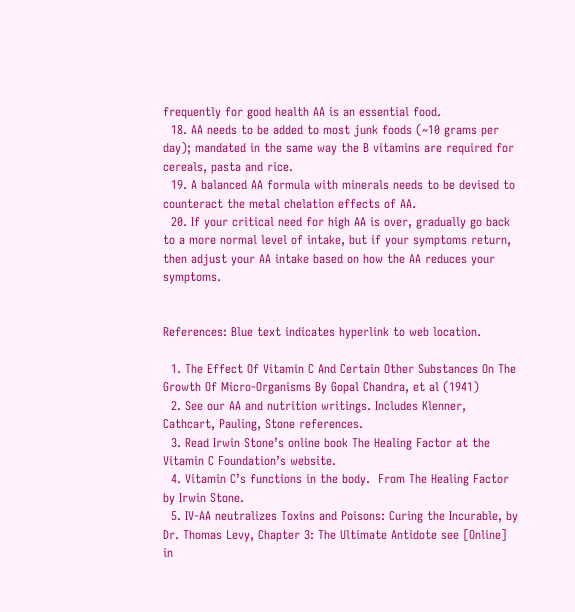frequently for good health AA is an essential food.
  18. AA needs to be added to most junk foods (~10 grams per day); mandated in the same way the B vitamins are required for cereals, pasta and rice.
  19. A balanced AA formula with minerals needs to be devised to counteract the metal chelation effects of AA.
  20. If your critical need for high AA is over, gradually go back to a more normal level of intake, but if your symptoms return, then adjust your AA intake based on how the AA reduces your symptoms.


References: Blue text indicates hyperlink to web location.

  1. The Effect Of Vitamin C And Certain Other Substances On The Growth Of Micro-Organisms By Gopal Chandra, et al (1941)
  2. See our AA and nutrition writings. Includes Klenner, Cathcart, Pauling, Stone references.
  3. Read Irwin Stone’s online book The Healing Factor at the Vitamin C Foundation’s website.
  4. Vitamin C’s functions in the body.  From The Healing Factor by Irwin Stone.
  5. IV-AA neutralizes Toxins and Poisons: Curing the Incurable, by Dr. Thomas Levy, Chapter 3: The Ultimate Antidote see [Online] in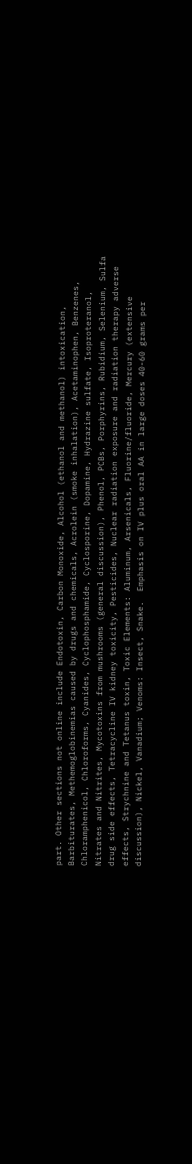part. Other sections not online include Endotoxin, Carbon Monoxide, Alcohol (ethanol and methanol) intoxication, Barbiturates, Methemoglobinemias caused by drugs and chemicals, Acrolein (smoke inhalation), Acetaminophen, Benzenes, Chloramphenicol, Chloroforms, Cyanides, Cyclophosphamide, Cyclosporine, Dopamine, Hydrazine sulfate, Isoproteranol, Nitrates and Nitrites, Mycotoxins from mushrooms (general discussion), Phenol, PCBs, Porphyrins, Rubidium, Selenium, Sulfa drug side effects, Tetracycline IV kidney toxicity, Pesticides, Nuclear radiation exposure and radiation therapy adverse effects, Strychnine and Tetanus toxin, Toxic Elements: Aluminum, Arsenicals, Fluorine/fluoride, Mercury (extensive discussion), Nickel, Vanadium; Venoms: Insect, Snake.  Emphasis on IV plus oral AA in large doses 40-60 grams per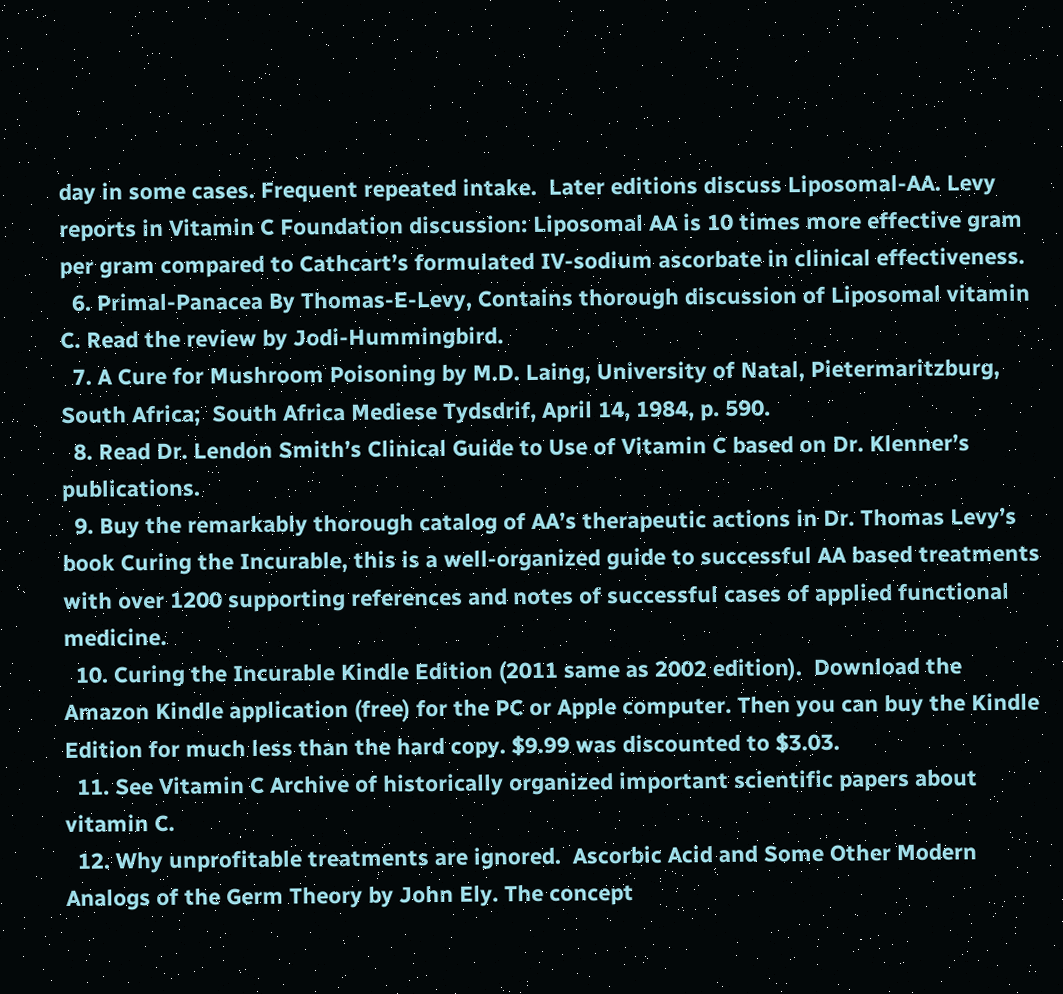day in some cases. Frequent repeated intake.  Later editions discuss Liposomal-AA. Levy reports in Vitamin C Foundation discussion: Liposomal AA is 10 times more effective gram per gram compared to Cathcart’s formulated IV-sodium ascorbate in clinical effectiveness.
  6. Primal-Panacea By Thomas-E-Levy, Contains thorough discussion of Liposomal vitamin C. Read the review by Jodi-Hummingbird.
  7. A Cure for Mushroom Poisoning by M.D. Laing, University of Natal, Pietermaritzburg, South Africa;  South Africa Mediese Tydsdrif, April 14, 1984, p. 590.
  8. Read Dr. Lendon Smith’s Clinical Guide to Use of Vitamin C based on Dr. Klenner’s publications.
  9. Buy the remarkably thorough catalog of AA’s therapeutic actions in Dr. Thomas Levy’s book Curing the Incurable, this is a well-organized guide to successful AA based treatments with over 1200 supporting references and notes of successful cases of applied functional medicine.
  10. Curing the Incurable Kindle Edition (2011 same as 2002 edition).  Download the Amazon Kindle application (free) for the PC or Apple computer. Then you can buy the Kindle Edition for much less than the hard copy. $9.99 was discounted to $3.03.
  11. See Vitamin C Archive of historically organized important scientific papers about vitamin C.
  12. Why unprofitable treatments are ignored.  Ascorbic Acid and Some Other Modern Analogs of the Germ Theory by John Ely. The concept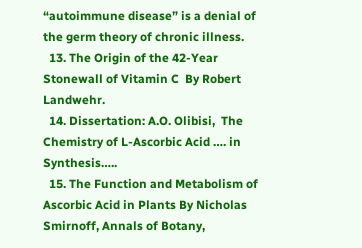“autoimmune disease” is a denial of the germ theory of chronic illness.
  13. The Origin of the 42-Year Stonewall of Vitamin C  By Robert Landwehr.
  14. Dissertation: A.O. Olibisi,  The Chemistry of L-Ascorbic Acid …. in Synthesis…..
  15. The Function and Metabolism of Ascorbic Acid in Plants By Nicholas Smirnoff, Annals of Botany,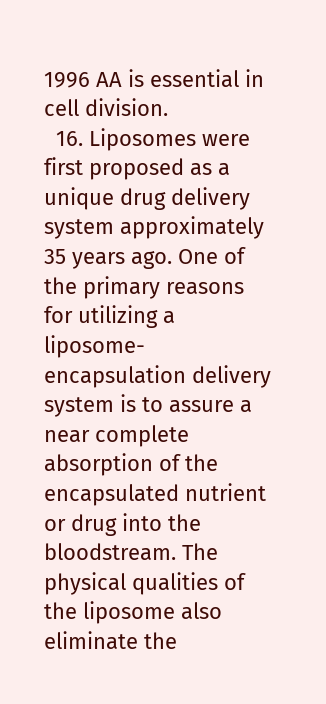1996 AA is essential in cell division.
  16. Liposomes were first proposed as a unique drug delivery system approximately 35 years ago. One of the primary reasons for utilizing a liposome-encapsulation delivery system is to assure a near complete absorption of the encapsulated nutrient or drug into the bloodstream. The physical qualities of the liposome also eliminate the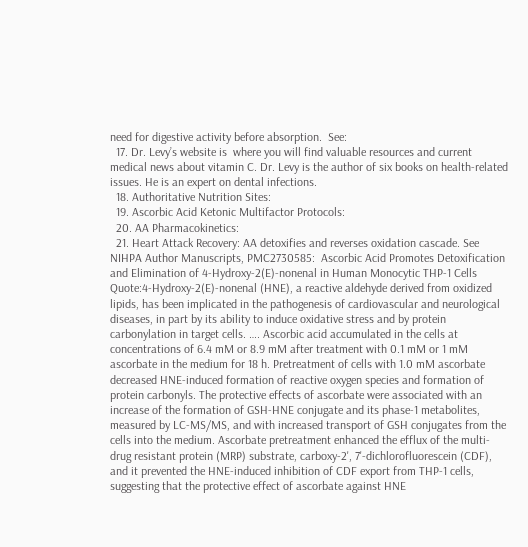need for digestive activity before absorption.  See:
  17. Dr. Levy’s website is  where you will find valuable resources and current medical news about vitamin C. Dr. Levy is the author of six books on health-related issues. He is an expert on dental infections.
  18. Authoritative Nutrition Sites:
  19. Ascorbic Acid Ketonic Multifactor Protocols:
  20. AA Pharmacokinetics:
  21. Heart Attack Recovery: AA detoxifies and reverses oxidation cascade. See NIHPA Author Manuscripts, PMC2730585:  Ascorbic Acid Promotes Detoxification and Elimination of 4-Hydroxy-2(E)-nonenal in Human Monocytic THP-1 Cells Quote:4-Hydroxy-2(E)-nonenal (HNE), a reactive aldehyde derived from oxidized lipids, has been implicated in the pathogenesis of cardiovascular and neurological diseases, in part by its ability to induce oxidative stress and by protein carbonylation in target cells. …. Ascorbic acid accumulated in the cells at concentrations of 6.4 mM or 8.9 mM after treatment with 0.1 mM or 1 mM ascorbate in the medium for 18 h. Pretreatment of cells with 1.0 mM ascorbate decreased HNE-induced formation of reactive oxygen species and formation of protein carbonyls. The protective effects of ascorbate were associated with an increase of the formation of GSH-HNE conjugate and its phase-1 metabolites, measured by LC-MS/MS, and with increased transport of GSH conjugates from the cells into the medium. Ascorbate pretreatment enhanced the efflux of the multi-drug resistant protein (MRP) substrate, carboxy-2', 7'-dichlorofluorescein (CDF), and it prevented the HNE-induced inhibition of CDF export from THP-1 cells, suggesting that the protective effect of ascorbate against HNE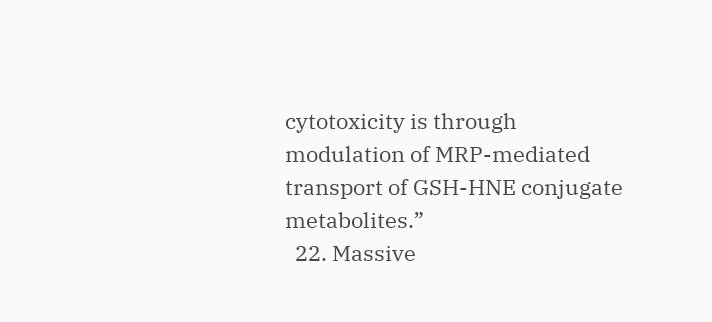cytotoxicity is through modulation of MRP-mediated transport of GSH-HNE conjugate metabolites.”
  22. Massive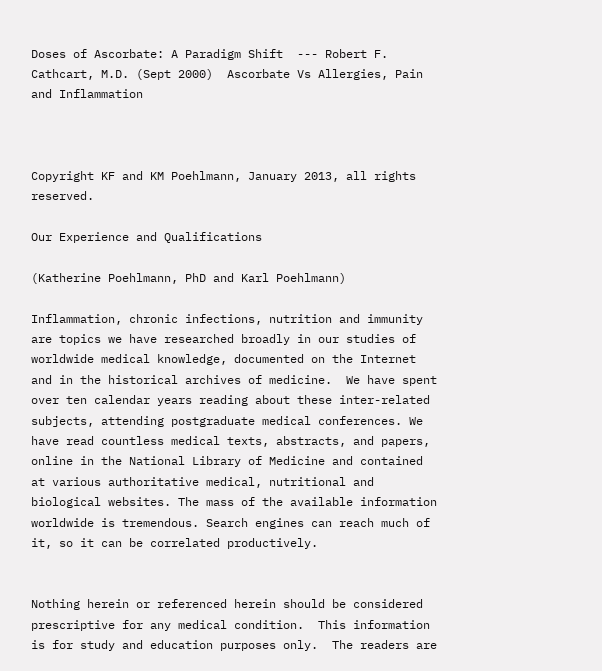Doses of Ascorbate: A Paradigm Shift  --- Robert F. Cathcart, M.D. (Sept 2000)  Ascorbate Vs Allergies, Pain and Inflammation



Copyright KF and KM Poehlmann, January 2013, all rights reserved.

Our Experience and Qualifications

(Katherine Poehlmann, PhD and Karl Poehlmann)

Inflammation, chronic infections, nutrition and immunity are topics we have researched broadly in our studies of worldwide medical knowledge, documented on the Internet and in the historical archives of medicine.  We have spent over ten calendar years reading about these inter-related subjects, attending postgraduate medical conferences. We have read countless medical texts, abstracts, and papers, online in the National Library of Medicine and contained at various authoritative medical, nutritional and biological websites. The mass of the available information worldwide is tremendous. Search engines can reach much of it, so it can be correlated productively.


Nothing herein or referenced herein should be considered prescriptive for any medical condition.  This information is for study and education purposes only.  The readers are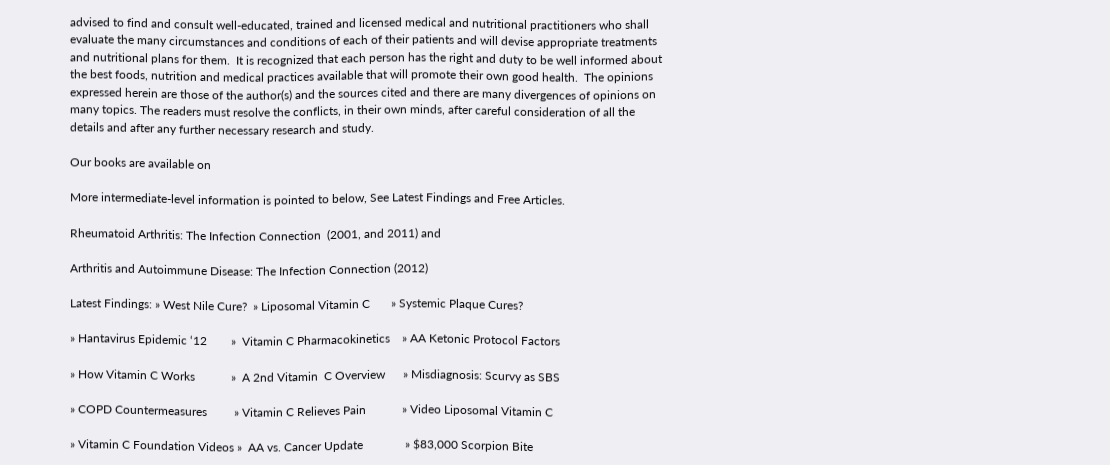advised to find and consult well-educated, trained and licensed medical and nutritional practitioners who shall evaluate the many circumstances and conditions of each of their patients and will devise appropriate treatments and nutritional plans for them.  It is recognized that each person has the right and duty to be well informed about the best foods, nutrition and medical practices available that will promote their own good health.  The opinions expressed herein are those of the author(s) and the sources cited and there are many divergences of opinions on many topics. The readers must resolve the conflicts, in their own minds, after careful consideration of all the details and after any further necessary research and study.

Our books are available on

More intermediate-level information is pointed to below, See Latest Findings and Free Articles.

Rheumatoid Arthritis: The Infection Connection  (2001, and 2011) and

Arthritis and Autoimmune Disease: The Infection Connection (2012)

Latest Findings: » West Nile Cure?  » Liposomal Vitamin C       » Systemic Plaque Cures?

» Hantavirus Epidemic ‘12        »  Vitamin C Pharmacokinetics    » AA Ketonic Protocol Factors

» How Vitamin C Works            »  A 2nd Vitamin  C Overview      » Misdiagnosis: Scurvy as SBS

» COPD Countermeasures         » Vitamin C Relieves Pain            » Video Liposomal Vitamin C

» Vitamin C Foundation Videos »  AA vs. Cancer Update              » $83,000 Scorpion Bite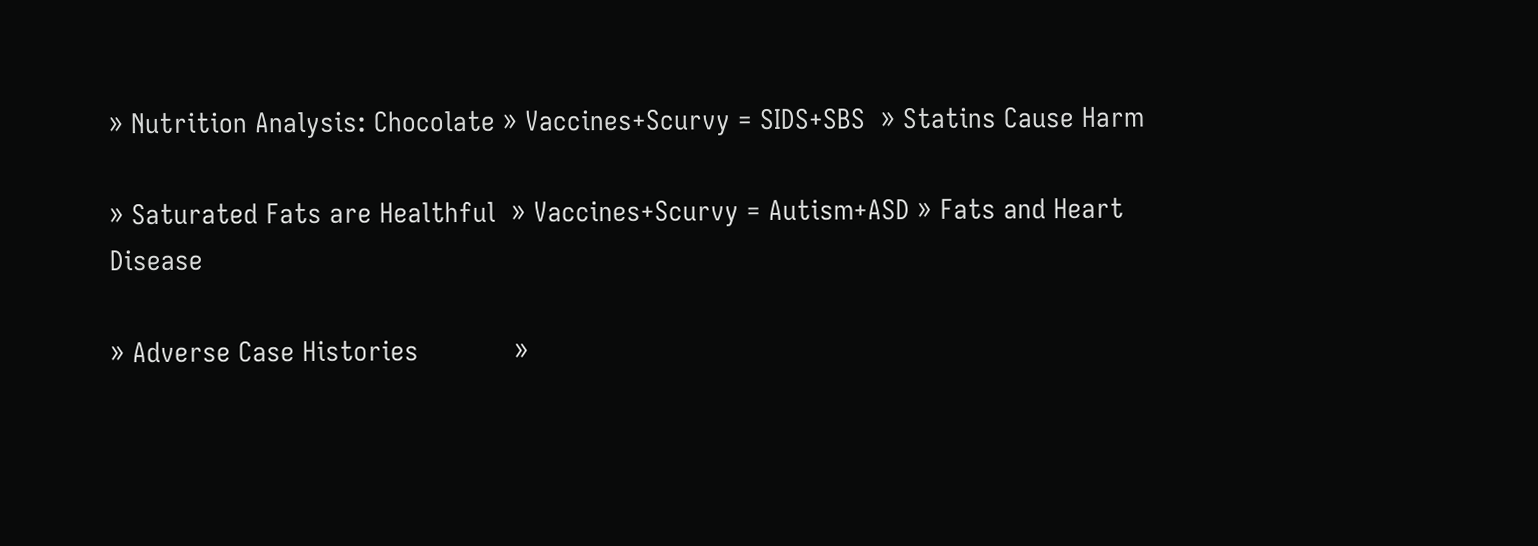» Nutrition Analysis: Chocolate » Vaccines+Scurvy = SIDS+SBS  » Statins Cause Harm

» Saturated Fats are Healthful  » Vaccines+Scurvy = Autism+ASD » Fats and Heart Disease

» Adverse Case Histories            »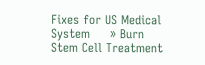Fixes for US Medical System     » Burn Stem Cell Treatment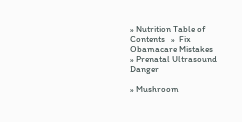» Nutrition Table of  Contents   »  Fix Obamacare Mistakes           » Prenatal Ultrasound Danger

» Mushroom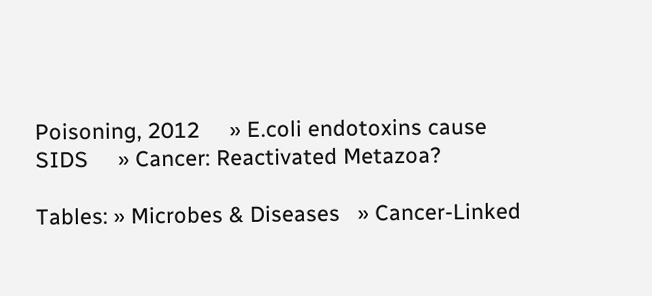Poisoning, 2012     » E.coli endotoxins cause SIDS     » Cancer: Reactivated Metazoa?

Tables: » Microbes & Diseases   » Cancer-Linked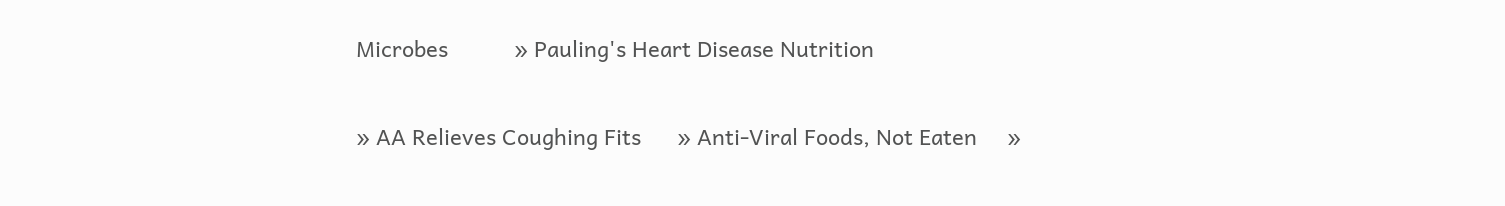Microbes           » Pauling's Heart Disease Nutrition

» AA Relieves Coughing Fits      » Anti-Viral Foods, Not Eaten     »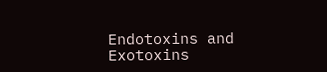Endotoxins and Exotoxins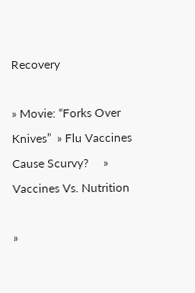Recovery

» Movie: “Forks Over Knives”  » Flu Vaccines Cause Scurvy?     » Vaccines Vs. Nutrition

»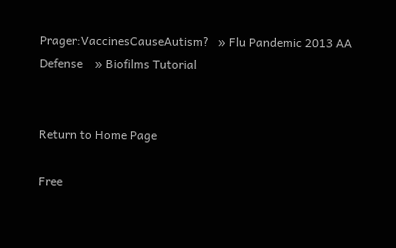Prager:VaccinesCauseAutism?   » Flu Pandemic 2013 AA Defense    » Biofilms Tutorial


Return to Home Page

Free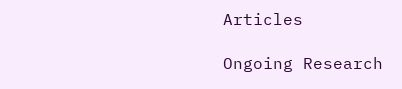Articles

Ongoing Research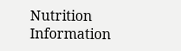Nutrition Information